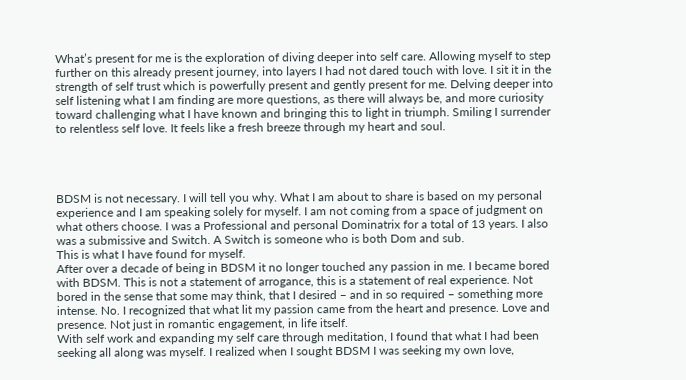What’s present for me is the exploration of diving deeper into self care. Allowing myself to step further on this already present journey, into layers I had not dared touch with love. I sit it in the strength of self trust which is powerfully present and gently present for me. Delving deeper into self listening what I am finding are more questions, as there will always be, and more curiosity toward challenging what I have known and bringing this to light in triumph. Smiling I surrender to relentless self love. It feels like a fresh breeze through my heart and soul.




BDSM is not necessary. I will tell you why. What I am about to share is based on my personal experience and I am speaking solely for myself. I am not coming from a space of judgment on what others choose. I was a Professional and personal Dominatrix for a total of 13 years. I also was a submissive and Switch. A Switch is someone who is both Dom and sub.
This is what I have found for myself.
After over a decade of being in BDSM it no longer touched any passion in me. I became bored with BDSM. This is not a statement of arrogance, this is a statement of real experience. Not bored in the sense that some may think, that I desired – and in so required – something more intense. No. I recognized that what lit my passion came from the heart and presence. Love and presence. Not just in romantic engagement, in life itself.
With self work and expanding my self care through meditation, I found that what I had been seeking all along was myself. I realized when I sought BDSM I was seeking my own love,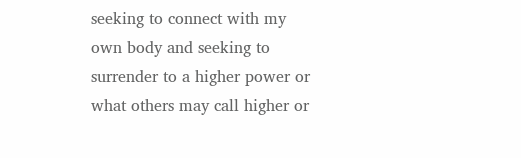seeking to connect with my own body and seeking to surrender to a higher power or what others may call higher or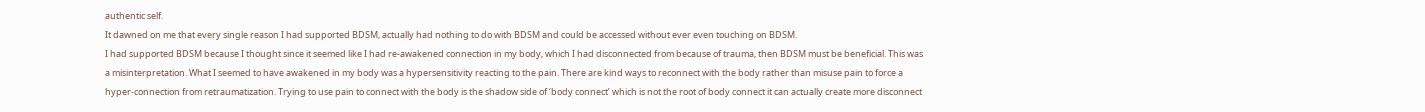authentic self.
It dawned on me that every single reason I had supported BDSM, actually had nothing to do with BDSM and could be accessed without ever even touching on BDSM.
I had supported BDSM because I thought since it seemed like I had re-awakened connection in my body, which I had disconnected from because of trauma, then BDSM must be beneficial. This was a misinterpretation. What I seemed to have awakened in my body was a hypersensitivity reacting to the pain. There are kind ways to reconnect with the body rather than misuse pain to force a hyper-connection from retraumatization. Trying to use pain to connect with the body is the shadow side of ‘body connect’ which is not the root of body connect it can actually create more disconnect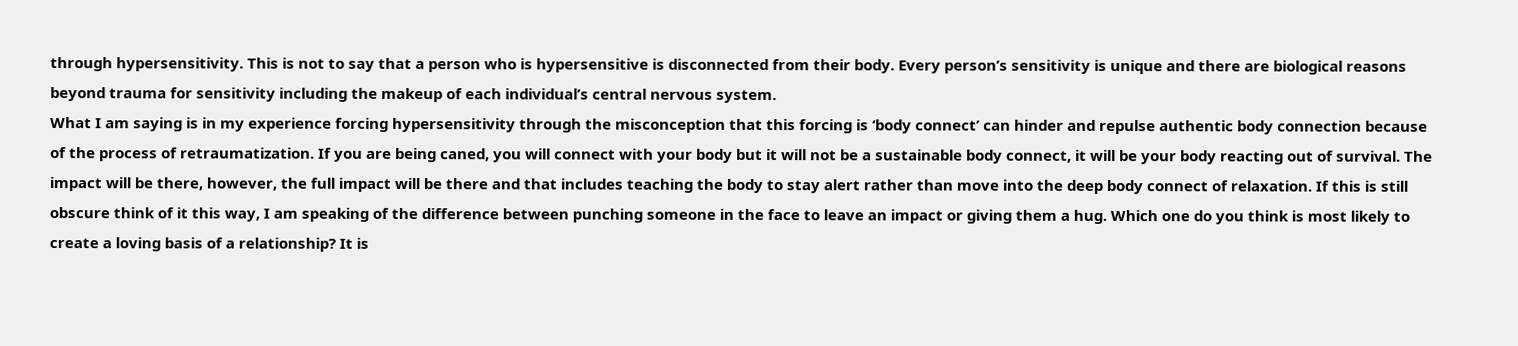through hypersensitivity. This is not to say that a person who is hypersensitive is disconnected from their body. Every person’s sensitivity is unique and there are biological reasons beyond trauma for sensitivity including the makeup of each individual’s central nervous system.
What I am saying is in my experience forcing hypersensitivity through the misconception that this forcing is ‘body connect’ can hinder and repulse authentic body connection because of the process of retraumatization. If you are being caned, you will connect with your body but it will not be a sustainable body connect, it will be your body reacting out of survival. The impact will be there, however, the full impact will be there and that includes teaching the body to stay alert rather than move into the deep body connect of relaxation. If this is still obscure think of it this way, I am speaking of the difference between punching someone in the face to leave an impact or giving them a hug. Which one do you think is most likely to create a loving basis of a relationship? It is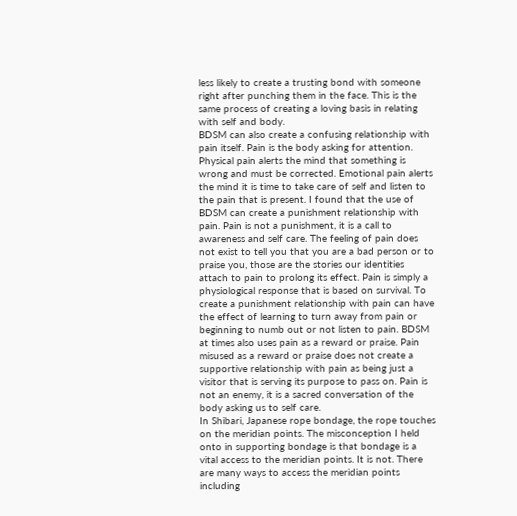less likely to create a trusting bond with someone right after punching them in the face. This is the same process of creating a loving basis in relating with self and body.
BDSM can also create a confusing relationship with pain itself. Pain is the body asking for attention. Physical pain alerts the mind that something is wrong and must be corrected. Emotional pain alerts the mind it is time to take care of self and listen to the pain that is present. I found that the use of BDSM can create a punishment relationship with pain. Pain is not a punishment, it is a call to awareness and self care. The feeling of pain does not exist to tell you that you are a bad person or to praise you, those are the stories our identities attach to pain to prolong its effect. Pain is simply a physiological response that is based on survival. To create a punishment relationship with pain can have the effect of learning to turn away from pain or beginning to numb out or not listen to pain. BDSM at times also uses pain as a reward or praise. Pain misused as a reward or praise does not create a supportive relationship with pain as being just a visitor that is serving its purpose to pass on. Pain is not an enemy, it is a sacred conversation of the body asking us to self care.
In Shibari, Japanese rope bondage, the rope touches on the meridian points. The misconception I held onto in supporting bondage is that bondage is a vital access to the meridian points. It is not. There are many ways to access the meridian points including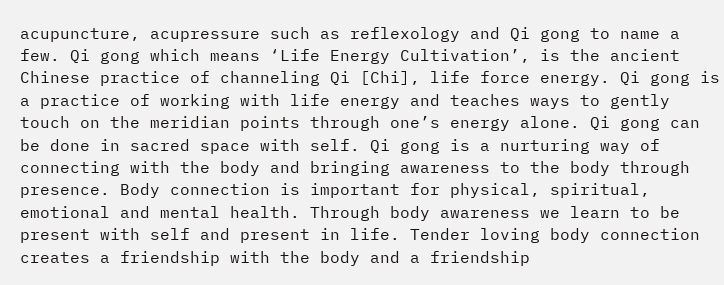acupuncture, acupressure such as reflexology and Qi gong to name a few. Qi gong which means ‘Life Energy Cultivation’, is the ancient Chinese practice of channeling Qi [Chi], life force energy. Qi gong is a practice of working with life energy and teaches ways to gently touch on the meridian points through one’s energy alone. Qi gong can be done in sacred space with self. Qi gong is a nurturing way of connecting with the body and bringing awareness to the body through presence. Body connection is important for physical, spiritual, emotional and mental health. Through body awareness we learn to be present with self and present in life. Tender loving body connection creates a friendship with the body and a friendship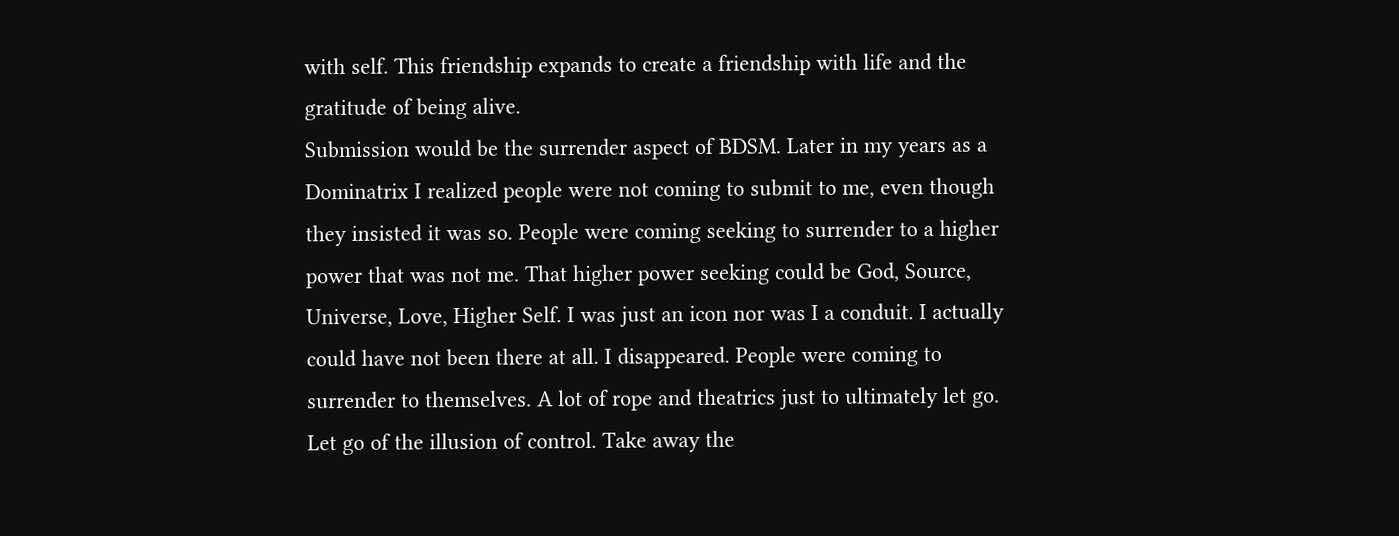with self. This friendship expands to create a friendship with life and the gratitude of being alive.
Submission would be the surrender aspect of BDSM. Later in my years as a Dominatrix I realized people were not coming to submit to me, even though they insisted it was so. People were coming seeking to surrender to a higher power that was not me. That higher power seeking could be God, Source, Universe, Love, Higher Self. I was just an icon nor was I a conduit. I actually could have not been there at all. I disappeared. People were coming to surrender to themselves. A lot of rope and theatrics just to ultimately let go. Let go of the illusion of control. Take away the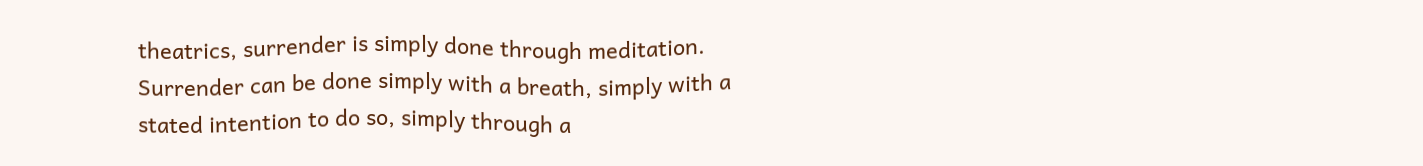theatrics, surrender is simply done through meditation. Surrender can be done simply with a breath, simply with a stated intention to do so, simply through a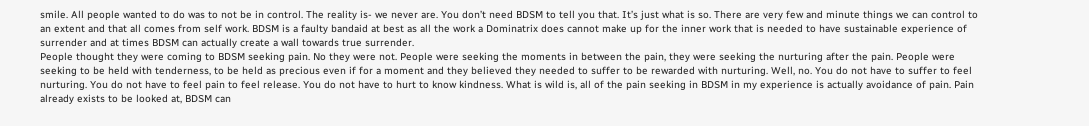smile. All people wanted to do was to not be in control. The reality is- we never are. You don’t need BDSM to tell you that. It’s just what is so. There are very few and minute things we can control to an extent and that all comes from self work. BDSM is a faulty bandaid at best as all the work a Dominatrix does cannot make up for the inner work that is needed to have sustainable experience of surrender and at times BDSM can actually create a wall towards true surrender.
People thought they were coming to BDSM seeking pain. No they were not. People were seeking the moments in between the pain, they were seeking the nurturing after the pain. People were seeking to be held with tenderness, to be held as precious even if for a moment and they believed they needed to suffer to be rewarded with nurturing. Well, no. You do not have to suffer to feel nurturing. You do not have to feel pain to feel release. You do not have to hurt to know kindness. What is wild is, all of the pain seeking in BDSM in my experience is actually avoidance of pain. Pain already exists to be looked at, BDSM can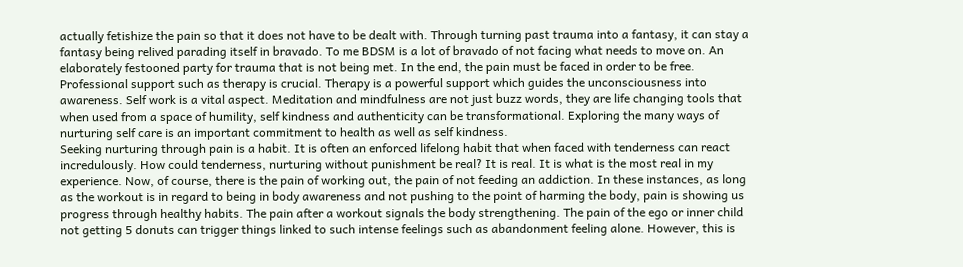actually fetishize the pain so that it does not have to be dealt with. Through turning past trauma into a fantasy, it can stay a fantasy being relived parading itself in bravado. To me BDSM is a lot of bravado of not facing what needs to move on. An elaborately festooned party for trauma that is not being met. In the end, the pain must be faced in order to be free. Professional support such as therapy is crucial. Therapy is a powerful support which guides the unconsciousness into awareness. Self work is a vital aspect. Meditation and mindfulness are not just buzz words, they are life changing tools that when used from a space of humility, self kindness and authenticity can be transformational. Exploring the many ways of nurturing self care is an important commitment to health as well as self kindness.
Seeking nurturing through pain is a habit. It is often an enforced lifelong habit that when faced with tenderness can react incredulously. How could tenderness, nurturing without punishment be real? It is real. It is what is the most real in my experience. Now, of course, there is the pain of working out, the pain of not feeding an addiction. In these instances, as long as the workout is in regard to being in body awareness and not pushing to the point of harming the body, pain is showing us progress through healthy habits. The pain after a workout signals the body strengthening. The pain of the ego or inner child not getting 5 donuts can trigger things linked to such intense feelings such as abandonment feeling alone. However, this is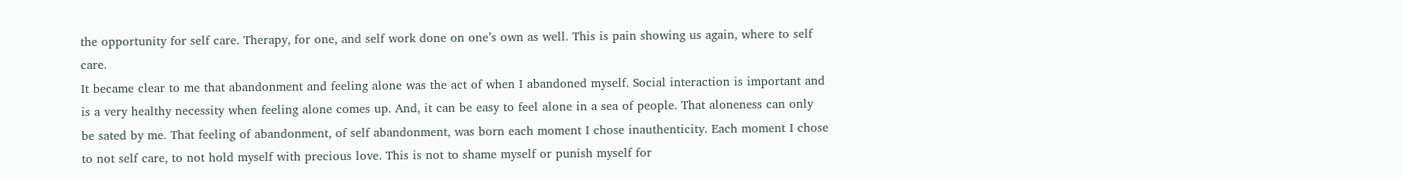the opportunity for self care. Therapy, for one, and self work done on one’s own as well. This is pain showing us again, where to self care.
It became clear to me that abandonment and feeling alone was the act of when I abandoned myself. Social interaction is important and is a very healthy necessity when feeling alone comes up. And, it can be easy to feel alone in a sea of people. That aloneness can only be sated by me. That feeling of abandonment, of self abandonment, was born each moment I chose inauthenticity. Each moment I chose to not self care, to not hold myself with precious love. This is not to shame myself or punish myself for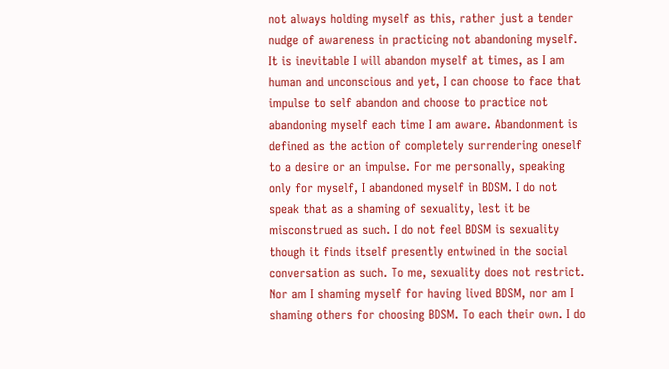not always holding myself as this, rather just a tender nudge of awareness in practicing not abandoning myself. It is inevitable I will abandon myself at times, as I am human and unconscious and yet, I can choose to face that impulse to self abandon and choose to practice not abandoning myself each time I am aware. Abandonment is defined as the action of completely surrendering oneself to a desire or an impulse. For me personally, speaking only for myself, I abandoned myself in BDSM. I do not speak that as a shaming of sexuality, lest it be misconstrued as such. I do not feel BDSM is sexuality though it finds itself presently entwined in the social conversation as such. To me, sexuality does not restrict. Nor am I shaming myself for having lived BDSM, nor am I shaming others for choosing BDSM. To each their own. I do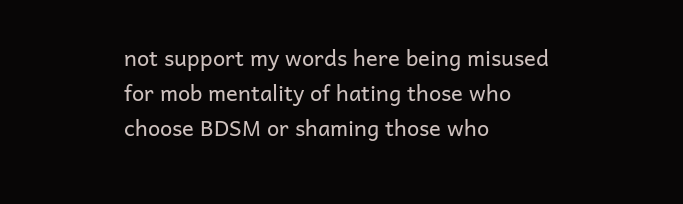not support my words here being misused for mob mentality of hating those who choose BDSM or shaming those who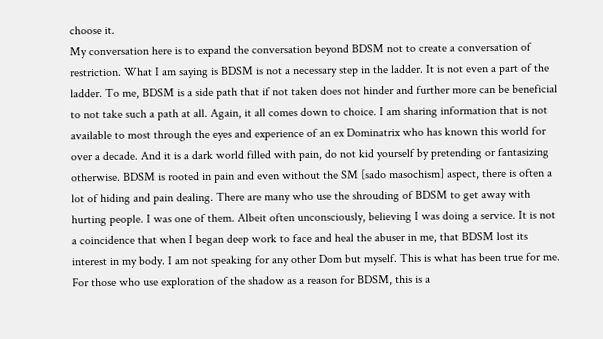choose it.
My conversation here is to expand the conversation beyond BDSM not to create a conversation of restriction. What I am saying is BDSM is not a necessary step in the ladder. It is not even a part of the ladder. To me, BDSM is a side path that if not taken does not hinder and further more can be beneficial to not take such a path at all. Again, it all comes down to choice. I am sharing information that is not available to most through the eyes and experience of an ex Dominatrix who has known this world for over a decade. And it is a dark world filled with pain, do not kid yourself by pretending or fantasizing otherwise. BDSM is rooted in pain and even without the SM [sado masochism] aspect, there is often a lot of hiding and pain dealing. There are many who use the shrouding of BDSM to get away with hurting people. I was one of them. Albeit often unconsciously, believing I was doing a service. It is not a coincidence that when I began deep work to face and heal the abuser in me, that BDSM lost its interest in my body. I am not speaking for any other Dom but myself. This is what has been true for me.
For those who use exploration of the shadow as a reason for BDSM, this is a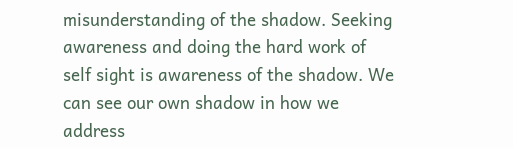misunderstanding of the shadow. Seeking awareness and doing the hard work of self sight is awareness of the shadow. We can see our own shadow in how we address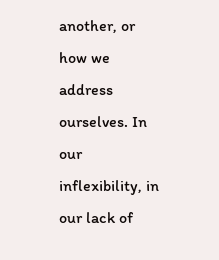another, or how we address ourselves. In our inflexibility, in our lack of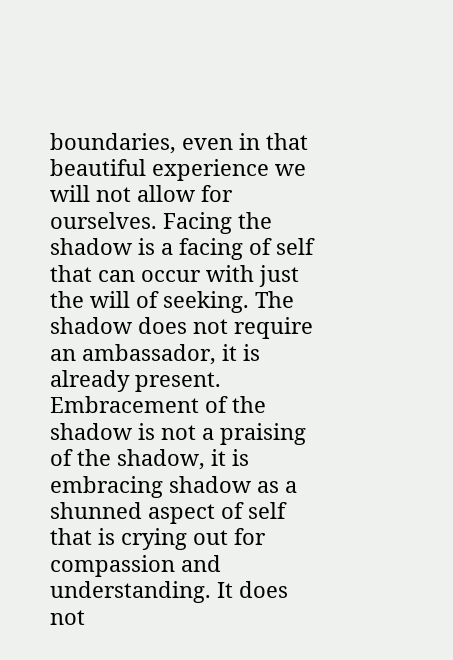boundaries, even in that beautiful experience we will not allow for ourselves. Facing the shadow is a facing of self that can occur with just the will of seeking. The shadow does not require an ambassador, it is already present. Embracement of the shadow is not a praising of the shadow, it is embracing shadow as a shunned aspect of self that is crying out for compassion and understanding. It does not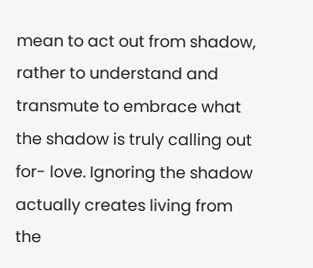mean to act out from shadow, rather to understand and transmute to embrace what the shadow is truly calling out for- love. Ignoring the shadow actually creates living from the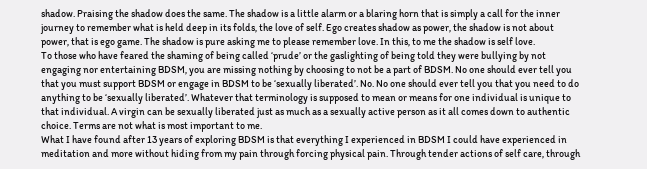shadow. Praising the shadow does the same. The shadow is a little alarm or a blaring horn that is simply a call for the inner journey to remember what is held deep in its folds, the love of self. Ego creates shadow as power, the shadow is not about power, that is ego game. The shadow is pure asking me to please remember love. In this, to me the shadow is self love.
To those who have feared the shaming of being called ‘prude’ or the gaslighting of being told they were bullying by not engaging nor entertaining BDSM, you are missing nothing by choosing to not be a part of BDSM. No one should ever tell you that you must support BDSM or engage in BDSM to be ‘sexually liberated’. No. No one should ever tell you that you need to do anything to be ‘sexually liberated’. Whatever that terminology is supposed to mean or means for one individual is unique to that individual. A virgin can be sexually liberated just as much as a sexually active person as it all comes down to authentic choice. Terms are not what is most important to me.
What I have found after 13 years of exploring BDSM is that everything I experienced in BDSM I could have experienced in meditation and more without hiding from my pain through forcing physical pain. Through tender actions of self care, through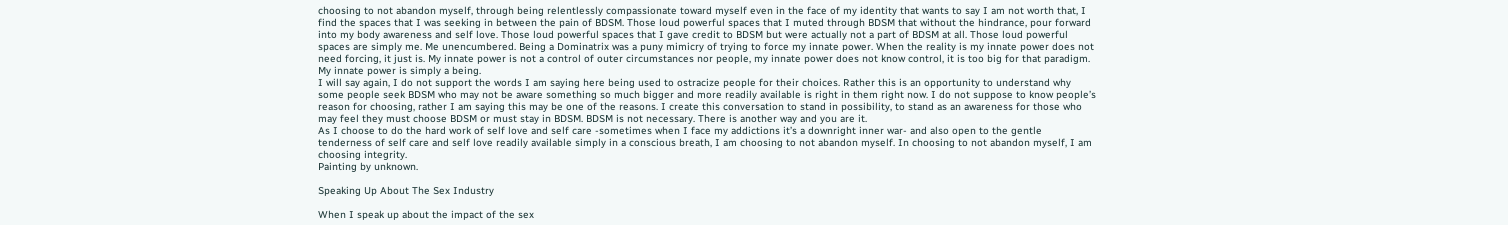choosing to not abandon myself, through being relentlessly compassionate toward myself even in the face of my identity that wants to say I am not worth that, I find the spaces that I was seeking in between the pain of BDSM. Those loud powerful spaces that I muted through BDSM that without the hindrance, pour forward into my body awareness and self love. Those loud powerful spaces that I gave credit to BDSM but were actually not a part of BDSM at all. Those loud powerful spaces are simply me. Me unencumbered. Being a Dominatrix was a puny mimicry of trying to force my innate power. When the reality is my innate power does not need forcing, it just is. My innate power is not a control of outer circumstances nor people, my innate power does not know control, it is too big for that paradigm. My innate power is simply a being.
I will say again, I do not support the words I am saying here being used to ostracize people for their choices. Rather this is an opportunity to understand why some people seek BDSM who may not be aware something so much bigger and more readily available is right in them right now. I do not suppose to know people’s reason for choosing, rather I am saying this may be one of the reasons. I create this conversation to stand in possibility, to stand as an awareness for those who may feel they must choose BDSM or must stay in BDSM. BDSM is not necessary. There is another way and you are it.
As I choose to do the hard work of self love and self care -sometimes when I face my addictions it’s a downright inner war- and also open to the gentle tenderness of self care and self love readily available simply in a conscious breath, I am choosing to not abandon myself. In choosing to not abandon myself, I am choosing integrity.
Painting by unknown.

Speaking Up About The Sex Industry

When I speak up about the impact of the sex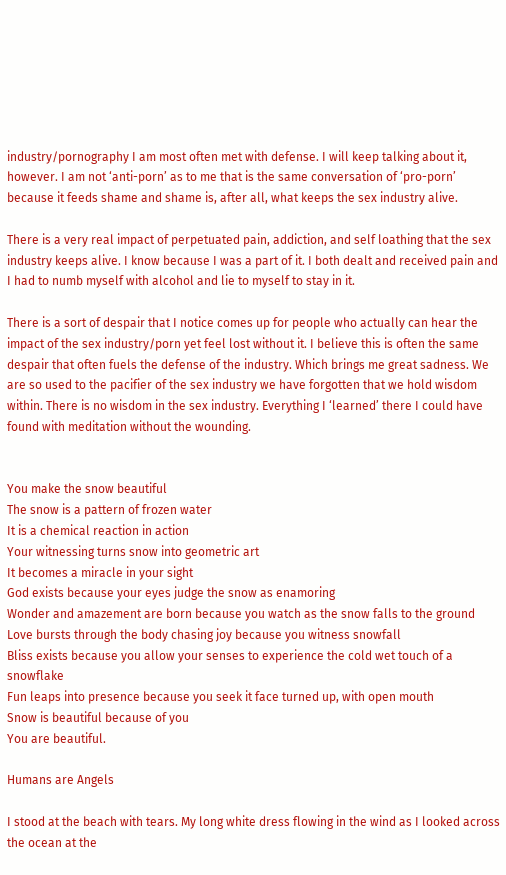industry/pornography I am most often met with defense. I will keep talking about it, however. I am not ‘anti-porn’ as to me that is the same conversation of ‘pro-porn’ because it feeds shame and shame is, after all, what keeps the sex industry alive.

There is a very real impact of perpetuated pain, addiction, and self loathing that the sex industry keeps alive. I know because I was a part of it. I both dealt and received pain and I had to numb myself with alcohol and lie to myself to stay in it.

There is a sort of despair that I notice comes up for people who actually can hear the impact of the sex industry/porn yet feel lost without it. I believe this is often the same despair that often fuels the defense of the industry. Which brings me great sadness. We are so used to the pacifier of the sex industry we have forgotten that we hold wisdom within. There is no wisdom in the sex industry. Everything I ‘learned’ there I could have found with meditation without the wounding.


You make the snow beautiful
The snow is a pattern of frozen water
It is a chemical reaction in action
Your witnessing turns snow into geometric art
It becomes a miracle in your sight
God exists because your eyes judge the snow as enamoring
Wonder and amazement are born because you watch as the snow falls to the ground
Love bursts through the body chasing joy because you witness snowfall
Bliss exists because you allow your senses to experience the cold wet touch of a snowflake
Fun leaps into presence because you seek it face turned up, with open mouth
Snow is beautiful because of you
You are beautiful.

Humans are Angels

I stood at the beach with tears. My long white dress flowing in the wind as I looked across the ocean at the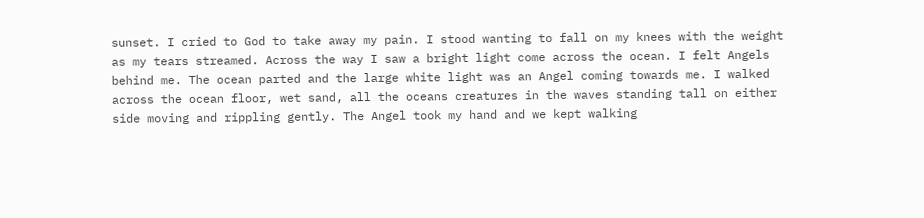sunset. I cried to God to take away my pain. I stood wanting to fall on my knees with the weight as my tears streamed. Across the way I saw a bright light come across the ocean. I felt Angels behind me. The ocean parted and the large white light was an Angel coming towards me. I walked across the ocean floor, wet sand, all the oceans creatures in the waves standing tall on either side moving and rippling gently. The Angel took my hand and we kept walking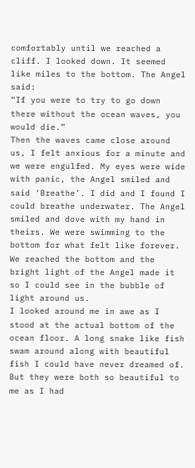comfortably until we reached a cliff. I looked down. It seemed like miles to the bottom. The Angel said:
“If you were to try to go down there without the ocean waves, you would die.”
Then the waves came close around us, I felt anxious for a minute and we were engulfed. My eyes were wide with panic, the Angel smiled and said ‘Breathe’. I did and I found I could breathe underwater. The Angel smiled and dove with my hand in theirs. We were swimming to the bottom for what felt like forever. We reached the bottom and the bright light of the Angel made it so I could see in the bubble of light around us.
I looked around me in awe as I stood at the actual bottom of the ocean floor. A long snake like fish swam around along with beautiful fish I could have never dreamed of. But they were both so beautiful to me as I had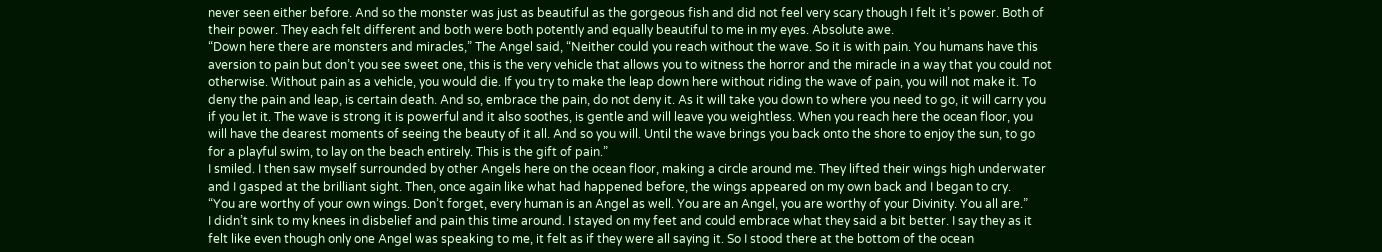never seen either before. And so the monster was just as beautiful as the gorgeous fish and did not feel very scary though I felt it’s power. Both of their power. They each felt different and both were both potently and equally beautiful to me in my eyes. Absolute awe.
“Down here there are monsters and miracles,” The Angel said, “Neither could you reach without the wave. So it is with pain. You humans have this aversion to pain but don’t you see sweet one, this is the very vehicle that allows you to witness the horror and the miracle in a way that you could not otherwise. Without pain as a vehicle, you would die. If you try to make the leap down here without riding the wave of pain, you will not make it. To deny the pain and leap, is certain death. And so, embrace the pain, do not deny it. As it will take you down to where you need to go, it will carry you if you let it. The wave is strong it is powerful and it also soothes, is gentle and will leave you weightless. When you reach here the ocean floor, you will have the dearest moments of seeing the beauty of it all. And so you will. Until the wave brings you back onto the shore to enjoy the sun, to go for a playful swim, to lay on the beach entirely. This is the gift of pain.”
I smiled. I then saw myself surrounded by other Angels here on the ocean floor, making a circle around me. They lifted their wings high underwater and I gasped at the brilliant sight. Then, once again like what had happened before, the wings appeared on my own back and I began to cry.
“You are worthy of your own wings. Don’t forget, every human is an Angel as well. You are an Angel, you are worthy of your Divinity. You all are.”
I didn’t sink to my knees in disbelief and pain this time around. I stayed on my feet and could embrace what they said a bit better. I say they as it felt like even though only one Angel was speaking to me, it felt as if they were all saying it. So I stood there at the bottom of the ocean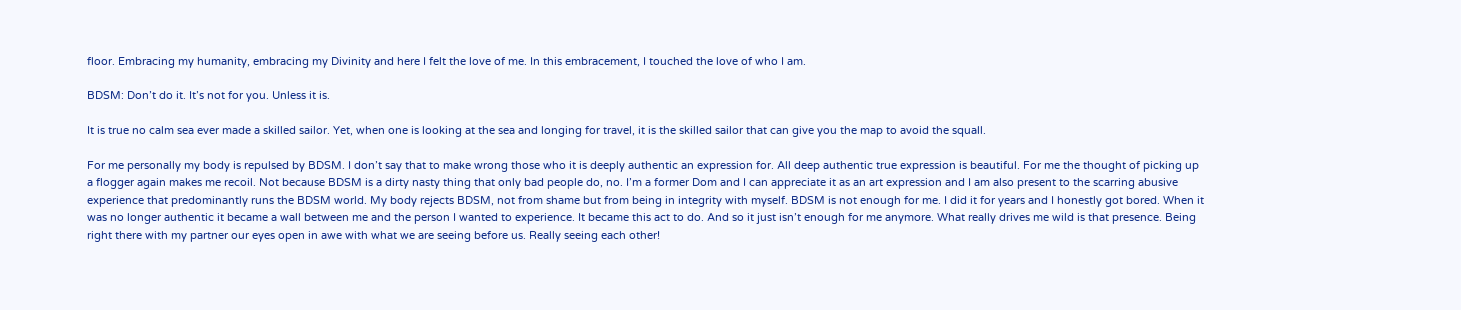floor. Embracing my humanity, embracing my Divinity and here I felt the love of me. In this embracement, I touched the love of who I am.

BDSM: Don’t do it. It’s not for you. Unless it is.

It is true no calm sea ever made a skilled sailor. Yet, when one is looking at the sea and longing for travel, it is the skilled sailor that can give you the map to avoid the squall.

For me personally my body is repulsed by BDSM. I don’t say that to make wrong those who it is deeply authentic an expression for. All deep authentic true expression is beautiful. For me the thought of picking up a flogger again makes me recoil. Not because BDSM is a dirty nasty thing that only bad people do, no. I’m a former Dom and I can appreciate it as an art expression and I am also present to the scarring abusive experience that predominantly runs the BDSM world. My body rejects BDSM, not from shame but from being in integrity with myself. BDSM is not enough for me. I did it for years and I honestly got bored. When it was no longer authentic it became a wall between me and the person I wanted to experience. It became this act to do. And so it just isn’t enough for me anymore. What really drives me wild is that presence. Being right there with my partner our eyes open in awe with what we are seeing before us. Really seeing each other!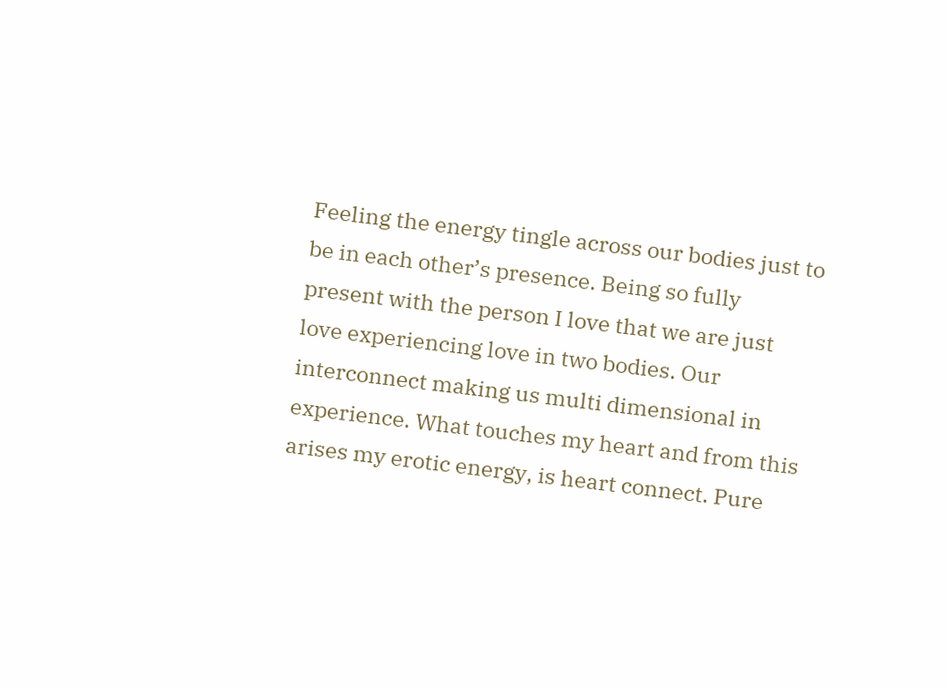Feeling the energy tingle across our bodies just to be in each other’s presence. Being so fully present with the person I love that we are just love experiencing love in two bodies. Our interconnect making us multi dimensional in experience. What touches my heart and from this arises my erotic energy, is heart connect. Pure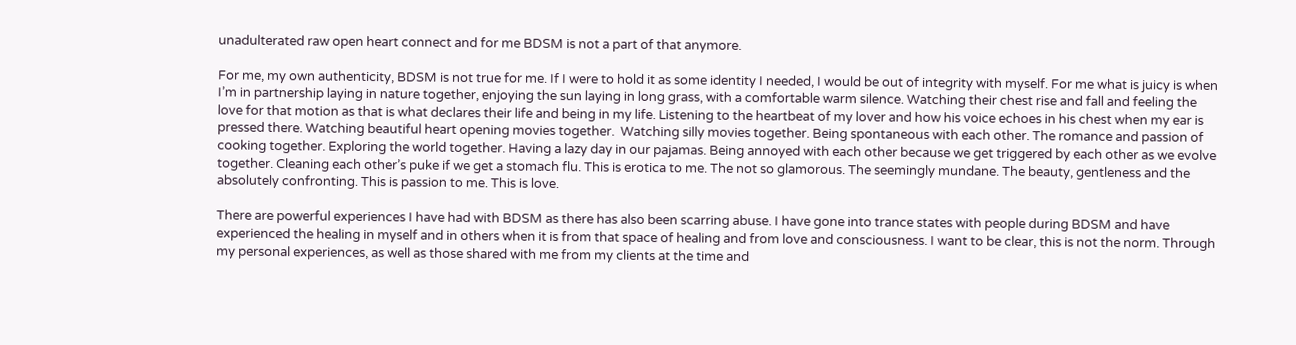unadulterated raw open heart connect and for me BDSM is not a part of that anymore.

For me, my own authenticity, BDSM is not true for me. If I were to hold it as some identity I needed, I would be out of integrity with myself. For me what is juicy is when I’m in partnership laying in nature together, enjoying the sun laying in long grass, with a comfortable warm silence. Watching their chest rise and fall and feeling the love for that motion as that is what declares their life and being in my life. Listening to the heartbeat of my lover and how his voice echoes in his chest when my ear is pressed there. Watching beautiful heart opening movies together.  Watching silly movies together. Being spontaneous with each other. The romance and passion of cooking together. Exploring the world together. Having a lazy day in our pajamas. Being annoyed with each other because we get triggered by each other as we evolve together. Cleaning each other’s puke if we get a stomach flu. This is erotica to me. The not so glamorous. The seemingly mundane. The beauty, gentleness and the absolutely confronting. This is passion to me. This is love.

There are powerful experiences I have had with BDSM as there has also been scarring abuse. I have gone into trance states with people during BDSM and have experienced the healing in myself and in others when it is from that space of healing and from love and consciousness. I want to be clear, this is not the norm. Through my personal experiences, as well as those shared with me from my clients at the time and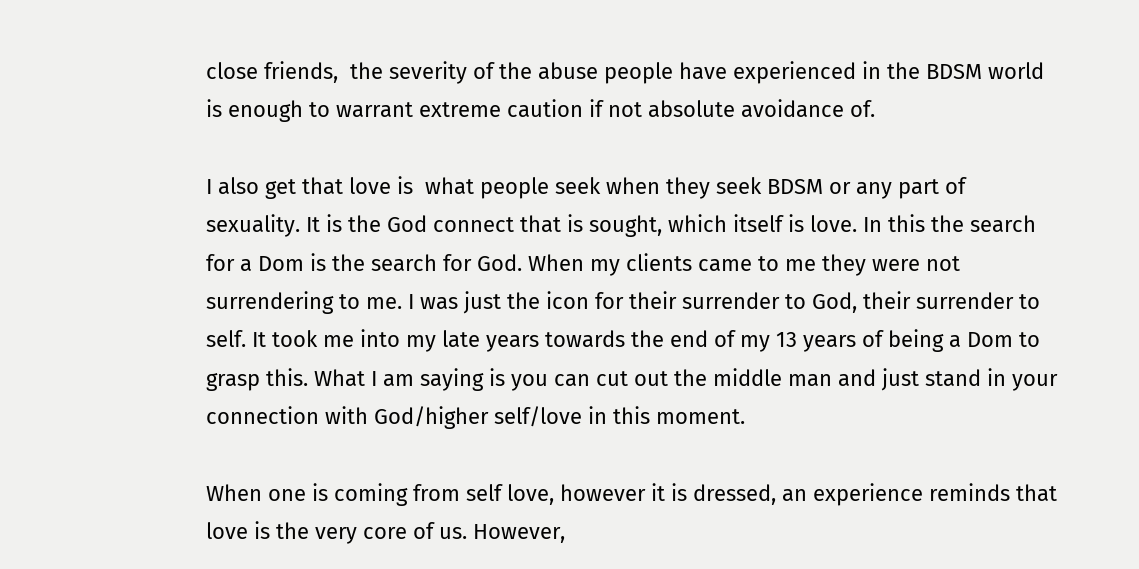close friends,  the severity of the abuse people have experienced in the BDSM world is enough to warrant extreme caution if not absolute avoidance of.

I also get that love is  what people seek when they seek BDSM or any part of sexuality. It is the God connect that is sought, which itself is love. In this the search for a Dom is the search for God. When my clients came to me they were not surrendering to me. I was just the icon for their surrender to God, their surrender to self. It took me into my late years towards the end of my 13 years of being a Dom to grasp this. What I am saying is you can cut out the middle man and just stand in your connection with God/higher self/love in this moment.

When one is coming from self love, however it is dressed, an experience reminds that love is the very core of us. However,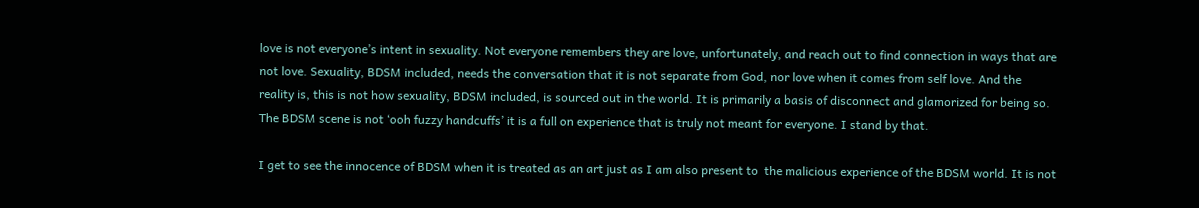love is not everyone’s intent in sexuality. Not everyone remembers they are love, unfortunately, and reach out to find connection in ways that are not love. Sexuality, BDSM included, needs the conversation that it is not separate from God, nor love when it comes from self love. And the reality is, this is not how sexuality, BDSM included, is sourced out in the world. It is primarily a basis of disconnect and glamorized for being so. The BDSM scene is not ‘ooh fuzzy handcuffs’ it is a full on experience that is truly not meant for everyone. I stand by that.

I get to see the innocence of BDSM when it is treated as an art just as I am also present to  the malicious experience of the BDSM world. It is not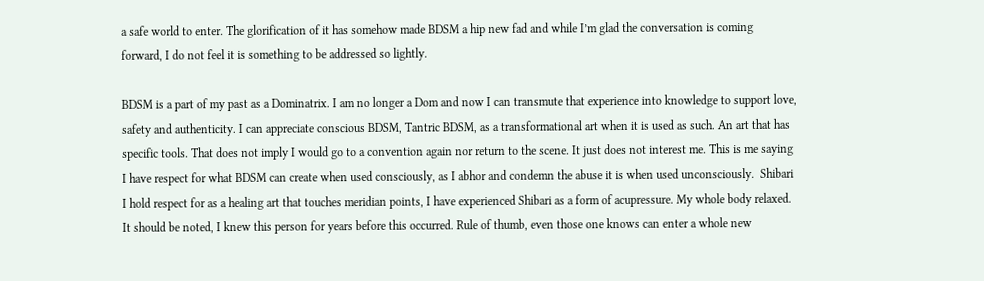a safe world to enter. The glorification of it has somehow made BDSM a hip new fad and while I’m glad the conversation is coming forward, I do not feel it is something to be addressed so lightly.

BDSM is a part of my past as a Dominatrix. I am no longer a Dom and now I can transmute that experience into knowledge to support love, safety and authenticity. I can appreciate conscious BDSM, Tantric BDSM, as a transformational art when it is used as such. An art that has specific tools. That does not imply I would go to a convention again nor return to the scene. It just does not interest me. This is me saying I have respect for what BDSM can create when used consciously, as I abhor and condemn the abuse it is when used unconsciously.  Shibari I hold respect for as a healing art that touches meridian points, I have experienced Shibari as a form of acupressure. My whole body relaxed. It should be noted, I knew this person for years before this occurred. Rule of thumb, even those one knows can enter a whole new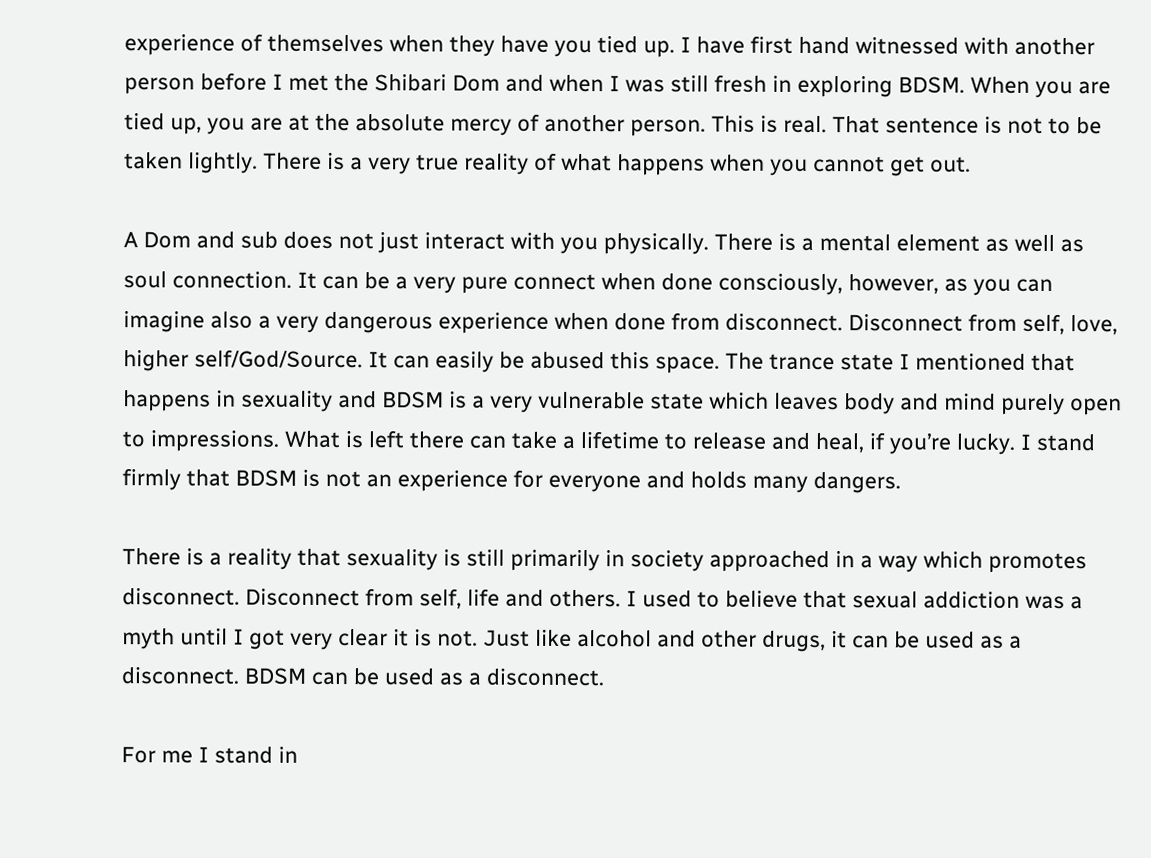experience of themselves when they have you tied up. I have first hand witnessed with another person before I met the Shibari Dom and when I was still fresh in exploring BDSM. When you are tied up, you are at the absolute mercy of another person. This is real. That sentence is not to be taken lightly. There is a very true reality of what happens when you cannot get out.

A Dom and sub does not just interact with you physically. There is a mental element as well as soul connection. It can be a very pure connect when done consciously, however, as you can imagine also a very dangerous experience when done from disconnect. Disconnect from self, love, higher self/God/Source. It can easily be abused this space. The trance state I mentioned that happens in sexuality and BDSM is a very vulnerable state which leaves body and mind purely open to impressions. What is left there can take a lifetime to release and heal, if you’re lucky. I stand firmly that BDSM is not an experience for everyone and holds many dangers.

There is a reality that sexuality is still primarily in society approached in a way which promotes disconnect. Disconnect from self, life and others. I used to believe that sexual addiction was a myth until I got very clear it is not. Just like alcohol and other drugs, it can be used as a disconnect. BDSM can be used as a disconnect.

For me I stand in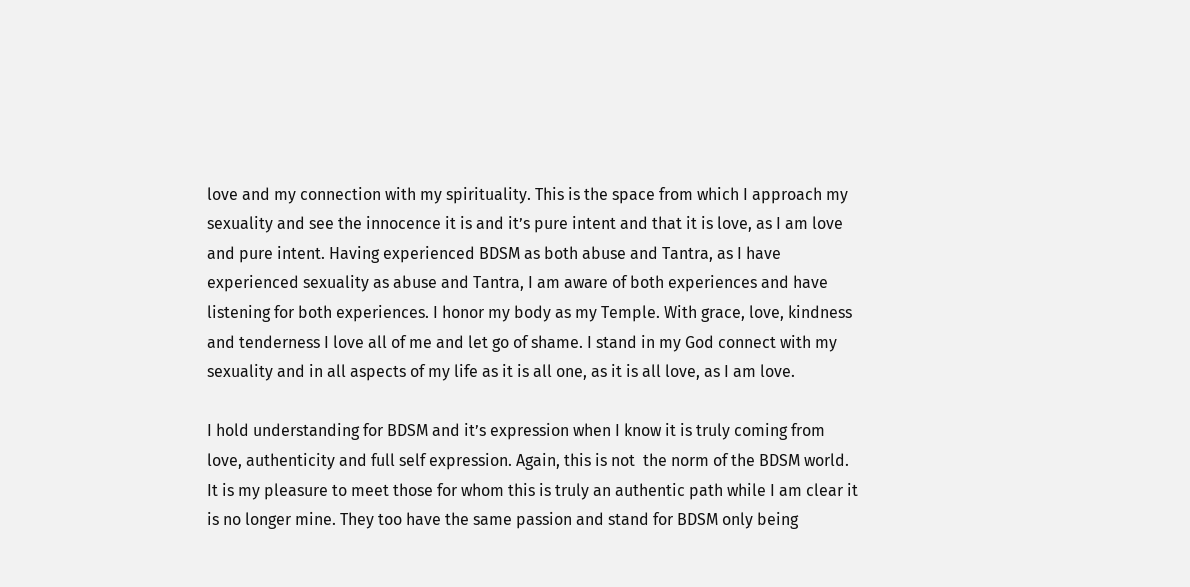love and my connection with my spirituality. This is the space from which I approach my sexuality and see the innocence it is and it’s pure intent and that it is love, as I am love and pure intent. Having experienced BDSM as both abuse and Tantra, as I have experienced sexuality as abuse and Tantra, I am aware of both experiences and have listening for both experiences. I honor my body as my Temple. With grace, love, kindness and tenderness I love all of me and let go of shame. I stand in my God connect with my sexuality and in all aspects of my life as it is all one, as it is all love, as I am love.

I hold understanding for BDSM and it’s expression when I know it is truly coming from love, authenticity and full self expression. Again, this is not  the norm of the BDSM world. It is my pleasure to meet those for whom this is truly an authentic path while I am clear it is no longer mine. They too have the same passion and stand for BDSM only being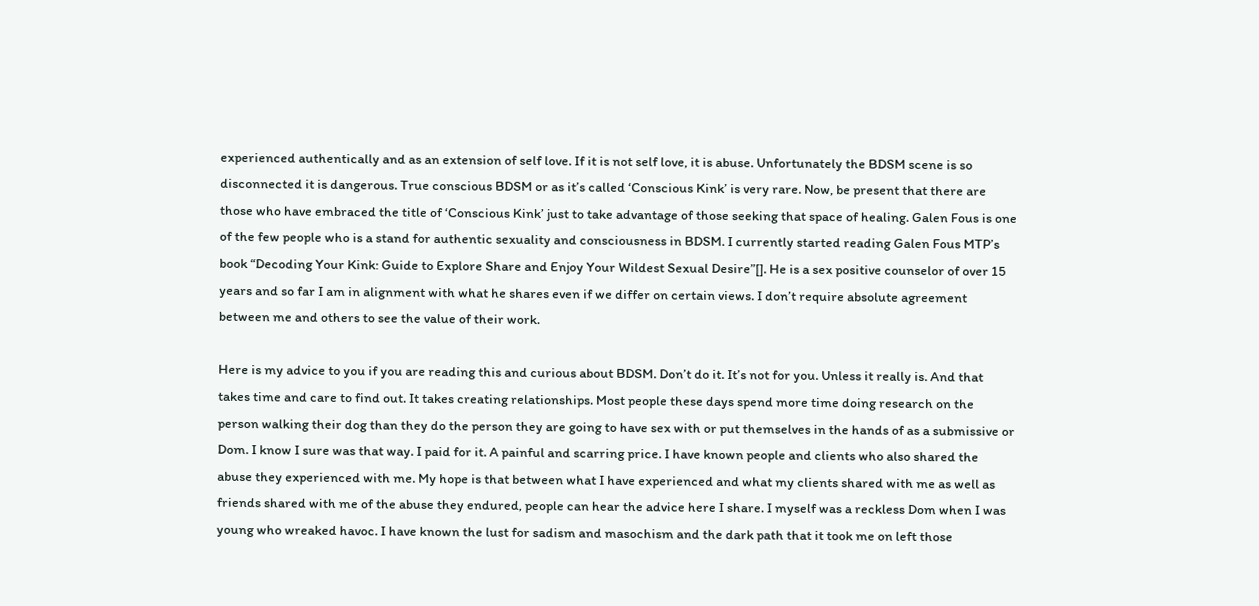experienced authentically and as an extension of self love. If it is not self love, it is abuse. Unfortunately the BDSM scene is so disconnected it is dangerous. True conscious BDSM or as it’s called ‘Conscious Kink’ is very rare. Now, be present that there are those who have embraced the title of ‘Conscious Kink’ just to take advantage of those seeking that space of healing. Galen Fous is one of the few people who is a stand for authentic sexuality and consciousness in BDSM. I currently started reading Galen Fous MTP’s book “Decoding Your Kink: Guide to Explore Share and Enjoy Your Wildest Sexual Desire”[]. He is a sex positive counselor of over 15 years and so far I am in alignment with what he shares even if we differ on certain views. I don’t require absolute agreement between me and others to see the value of their work.

Here is my advice to you if you are reading this and curious about BDSM. Don’t do it. It’s not for you. Unless it really is. And that takes time and care to find out. It takes creating relationships. Most people these days spend more time doing research on the person walking their dog than they do the person they are going to have sex with or put themselves in the hands of as a submissive or Dom. I know I sure was that way. I paid for it. A painful and scarring price. I have known people and clients who also shared the abuse they experienced with me. My hope is that between what I have experienced and what my clients shared with me as well as friends shared with me of the abuse they endured, people can hear the advice here I share. I myself was a reckless Dom when I was young who wreaked havoc. I have known the lust for sadism and masochism and the dark path that it took me on left those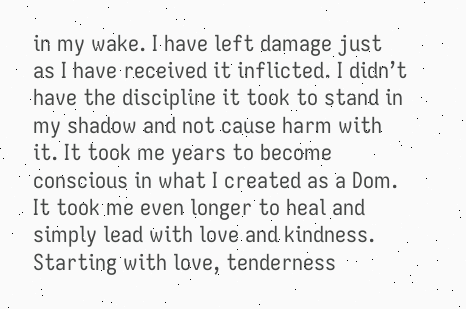in my wake. I have left damage just as I have received it inflicted. I didn’t have the discipline it took to stand in my shadow and not cause harm with it. It took me years to become conscious in what I created as a Dom. It took me even longer to heal and simply lead with love and kindness. Starting with love, tenderness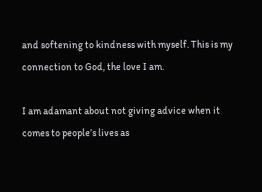and softening to kindness with myself. This is my connection to God, the love I am.

I am adamant about not giving advice when it comes to people’s lives as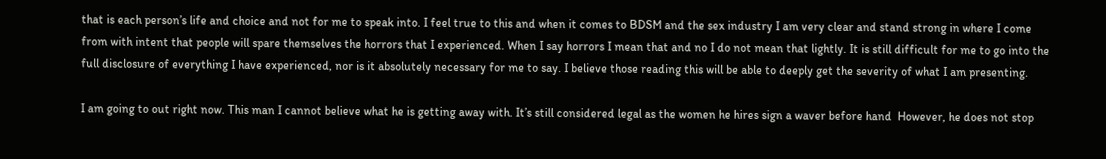that is each person’s life and choice and not for me to speak into. I feel true to this and when it comes to BDSM and the sex industry I am very clear and stand strong in where I come from with intent that people will spare themselves the horrors that I experienced. When I say horrors I mean that and no I do not mean that lightly. It is still difficult for me to go into the full disclosure of everything I have experienced, nor is it absolutely necessary for me to say. I believe those reading this will be able to deeply get the severity of what I am presenting.

I am going to out right now. This man I cannot believe what he is getting away with. It’s still considered legal as the women he hires sign a waver before hand  However, he does not stop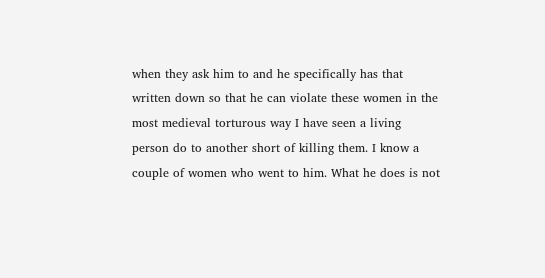when they ask him to and he specifically has that written down so that he can violate these women in the most medieval torturous way I have seen a living person do to another short of killing them. I know a couple of women who went to him. What he does is not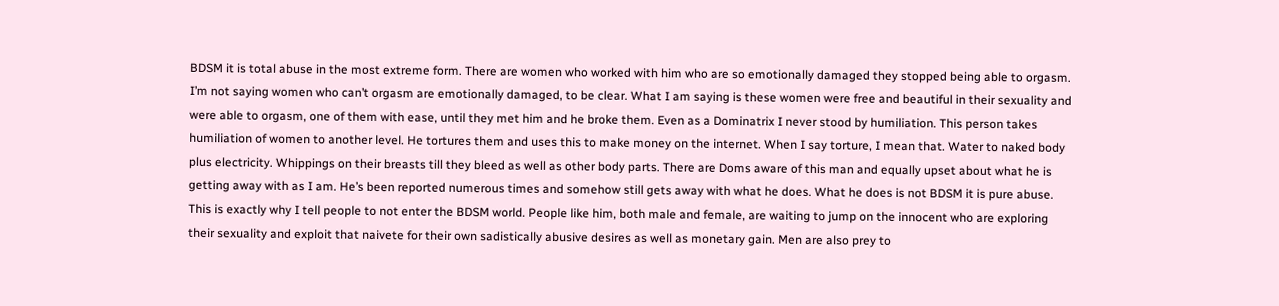BDSM it is total abuse in the most extreme form. There are women who worked with him who are so emotionally damaged they stopped being able to orgasm. I’m not saying women who can’t orgasm are emotionally damaged, to be clear. What I am saying is these women were free and beautiful in their sexuality and were able to orgasm, one of them with ease, until they met him and he broke them. Even as a Dominatrix I never stood by humiliation. This person takes humiliation of women to another level. He tortures them and uses this to make money on the internet. When I say torture, I mean that. Water to naked body plus electricity. Whippings on their breasts till they bleed as well as other body parts. There are Doms aware of this man and equally upset about what he is getting away with as I am. He’s been reported numerous times and somehow still gets away with what he does. What he does is not BDSM it is pure abuse. This is exactly why I tell people to not enter the BDSM world. People like him, both male and female, are waiting to jump on the innocent who are exploring their sexuality and exploit that naivete for their own sadistically abusive desires as well as monetary gain. Men are also prey to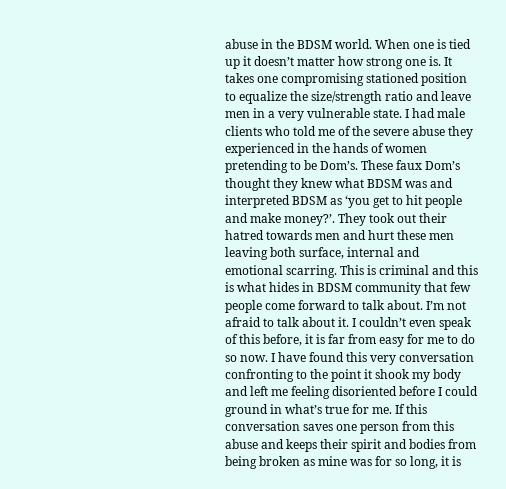abuse in the BDSM world. When one is tied up it doesn’t matter how strong one is. It takes one compromising stationed position to equalize the size/strength ratio and leave men in a very vulnerable state. I had male clients who told me of the severe abuse they experienced in the hands of women pretending to be Dom’s. These faux Dom’s thought they knew what BDSM was and interpreted BDSM as ‘you get to hit people and make money?’. They took out their hatred towards men and hurt these men leaving both surface, internal and emotional scarring. This is criminal and this is what hides in BDSM community that few people come forward to talk about. I’m not afraid to talk about it. I couldn’t even speak of this before, it is far from easy for me to do so now. I have found this very conversation confronting to the point it shook my body and left me feeling disoriented before I could ground in what’s true for me. If this conversation saves one person from this abuse and keeps their spirit and bodies from being broken as mine was for so long, it is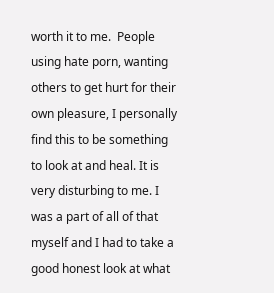worth it to me.  People using hate porn, wanting others to get hurt for their own pleasure, I personally find this to be something to look at and heal. It is very disturbing to me. I was a part of all of that myself and I had to take a good honest look at what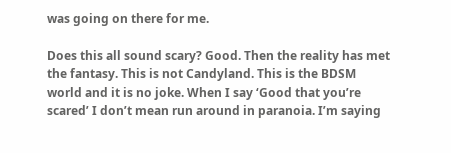was going on there for me.

Does this all sound scary? Good. Then the reality has met the fantasy. This is not Candyland. This is the BDSM world and it is no joke. When I say ‘Good that you’re scared’ I don’t mean run around in paranoia. I’m saying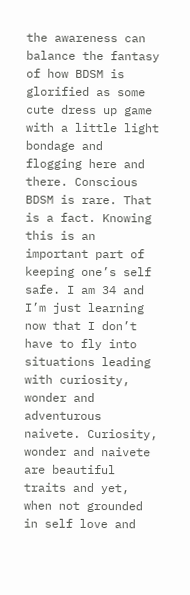the awareness can balance the fantasy of how BDSM is glorified as some cute dress up game with a little light bondage and flogging here and there. Conscious BDSM is rare. That is a fact. Knowing this is an important part of keeping one’s self safe. I am 34 and I’m just learning now that I don’t have to fly into situations leading with curiosity, wonder and adventurous naivete. Curiosity, wonder and naivete are beautiful traits and yet, when not grounded in self love and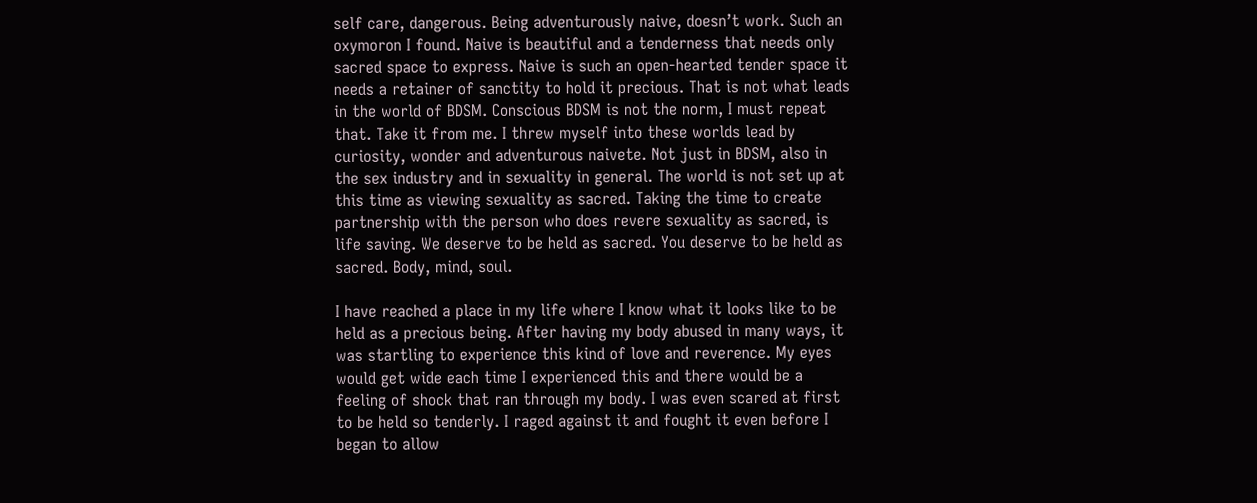self care, dangerous. Being adventurously naive, doesn’t work. Such an oxymoron I found. Naive is beautiful and a tenderness that needs only sacred space to express. Naive is such an open-hearted tender space it needs a retainer of sanctity to hold it precious. That is not what leads in the world of BDSM. Conscious BDSM is not the norm, I must repeat that. Take it from me. I threw myself into these worlds lead by curiosity, wonder and adventurous naivete. Not just in BDSM, also in the sex industry and in sexuality in general. The world is not set up at this time as viewing sexuality as sacred. Taking the time to create partnership with the person who does revere sexuality as sacred, is life saving. We deserve to be held as sacred. You deserve to be held as sacred. Body, mind, soul.

I have reached a place in my life where I know what it looks like to be held as a precious being. After having my body abused in many ways, it was startling to experience this kind of love and reverence. My eyes would get wide each time I experienced this and there would be a feeling of shock that ran through my body. I was even scared at first to be held so tenderly. I raged against it and fought it even before I began to allow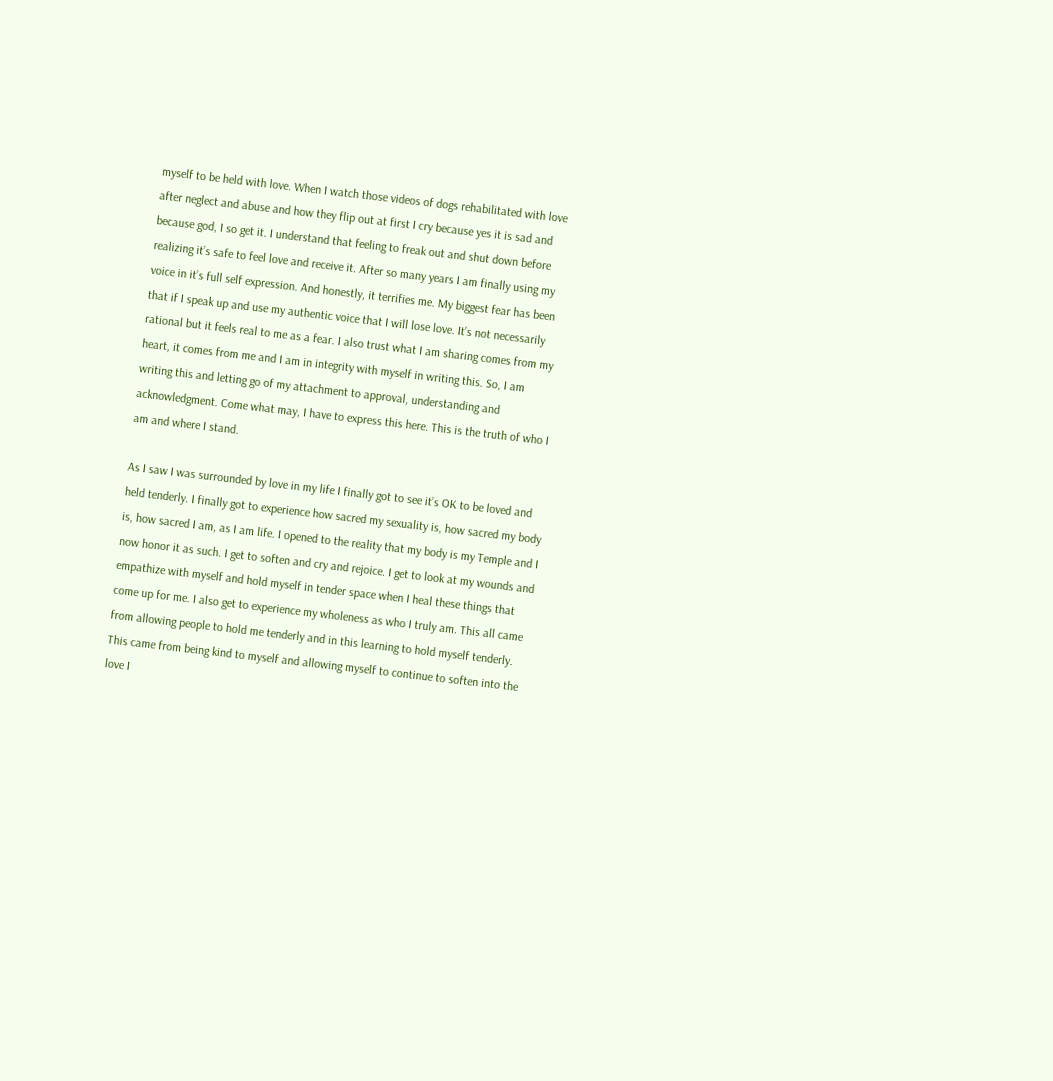myself to be held with love. When I watch those videos of dogs rehabilitated with love after neglect and abuse and how they flip out at first I cry because yes it is sad and because god, I so get it. I understand that feeling to freak out and shut down before realizing it’s safe to feel love and receive it. After so many years I am finally using my voice in it’s full self expression. And honestly, it terrifies me. My biggest fear has been that if I speak up and use my authentic voice that I will lose love. It’s not necessarily rational but it feels real to me as a fear. I also trust what I am sharing comes from my heart, it comes from me and I am in integrity with myself in writing this. So, I am writing this and letting go of my attachment to approval, understanding and acknowledgment. Come what may, I have to express this here. This is the truth of who I am and where I stand.

As I saw I was surrounded by love in my life I finally got to see it’s OK to be loved and held tenderly. I finally got to experience how sacred my sexuality is, how sacred my body is, how sacred I am, as I am life. I opened to the reality that my body is my Temple and I now honor it as such. I get to soften and cry and rejoice. I get to look at my wounds and empathize with myself and hold myself in tender space when I heal these things that come up for me. I also get to experience my wholeness as who I truly am. This all came from allowing people to hold me tenderly and in this learning to hold myself tenderly. This came from being kind to myself and allowing myself to continue to soften into the love I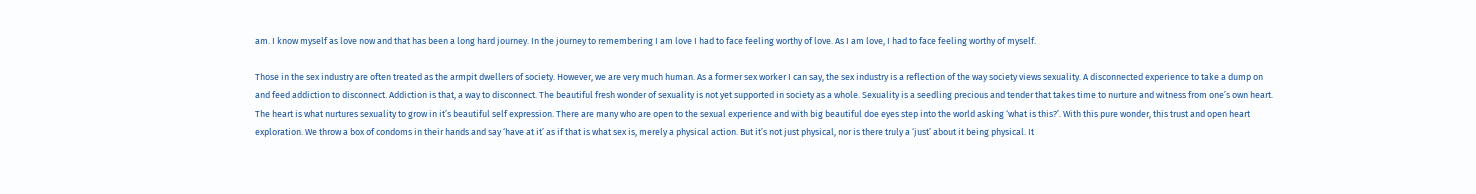am. I know myself as love now and that has been a long hard journey. In the journey to remembering I am love I had to face feeling worthy of love. As I am love, I had to face feeling worthy of myself.

Those in the sex industry are often treated as the armpit dwellers of society. However, we are very much human. As a former sex worker I can say, the sex industry is a reflection of the way society views sexuality. A disconnected experience to take a dump on and feed addiction to disconnect. Addiction is that, a way to disconnect. The beautiful fresh wonder of sexuality is not yet supported in society as a whole. Sexuality is a seedling precious and tender that takes time to nurture and witness from one’s own heart. The heart is what nurtures sexuality to grow in it’s beautiful self expression. There are many who are open to the sexual experience and with big beautiful doe eyes step into the world asking ‘what is this?’. With this pure wonder, this trust and open heart exploration. We throw a box of condoms in their hands and say ‘have at it’ as if that is what sex is, merely a physical action. But it’s not just physical, nor is there truly a ‘just’ about it being physical. It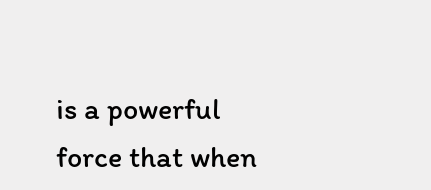is a powerful force that when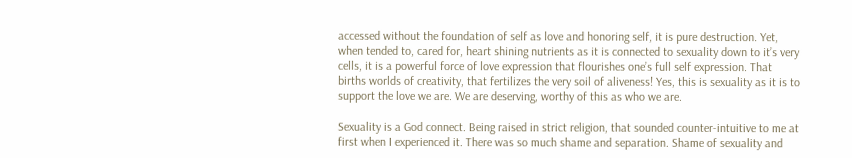accessed without the foundation of self as love and honoring self, it is pure destruction. Yet, when tended to, cared for, heart shining nutrients as it is connected to sexuality down to it’s very cells, it is a powerful force of love expression that flourishes one’s full self expression. That births worlds of creativity, that fertilizes the very soil of aliveness! Yes, this is sexuality as it is to support the love we are. We are deserving, worthy of this as who we are.

Sexuality is a God connect. Being raised in strict religion, that sounded counter-intuitive to me at first when I experienced it. There was so much shame and separation. Shame of sexuality and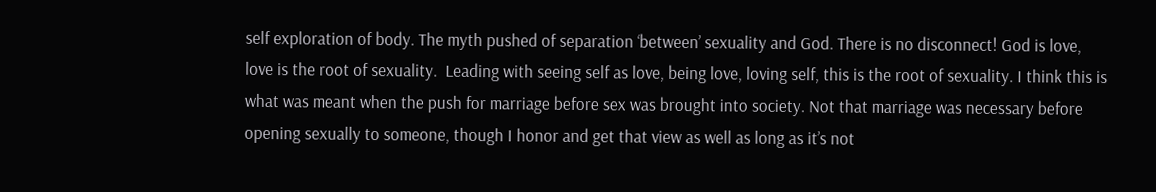self exploration of body. The myth pushed of separation ‘between’ sexuality and God. There is no disconnect! God is love, love is the root of sexuality.  Leading with seeing self as love, being love, loving self, this is the root of sexuality. I think this is what was meant when the push for marriage before sex was brought into society. Not that marriage was necessary before opening sexually to someone, though I honor and get that view as well as long as it’s not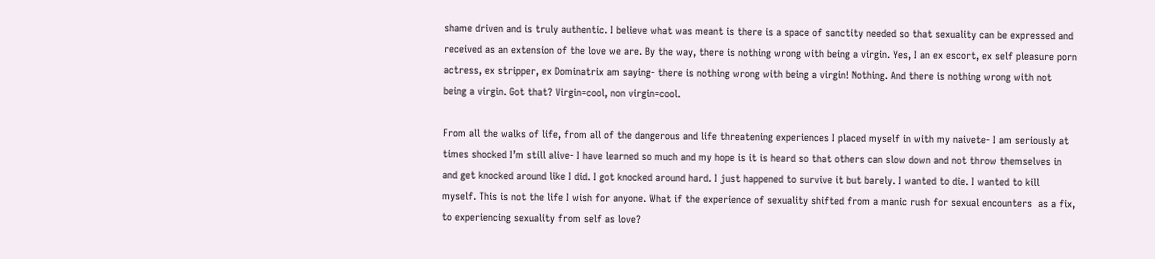shame driven and is truly authentic. I believe what was meant is there is a space of sanctity needed so that sexuality can be expressed and received as an extension of the love we are. By the way, there is nothing wrong with being a virgin. Yes, I an ex escort, ex self pleasure porn actress, ex stripper, ex Dominatrix am saying- there is nothing wrong with being a virgin! Nothing. And there is nothing wrong with not being a virgin. Got that? Virgin=cool, non virgin=cool.

From all the walks of life, from all of the dangerous and life threatening experiences I placed myself in with my naivete- I am seriously at times shocked I’m still alive- I have learned so much and my hope is it is heard so that others can slow down and not throw themselves in and get knocked around like I did. I got knocked around hard. I just happened to survive it but barely. I wanted to die. I wanted to kill myself. This is not the life I wish for anyone. What if the experience of sexuality shifted from a manic rush for sexual encounters  as a fix, to experiencing sexuality from self as love?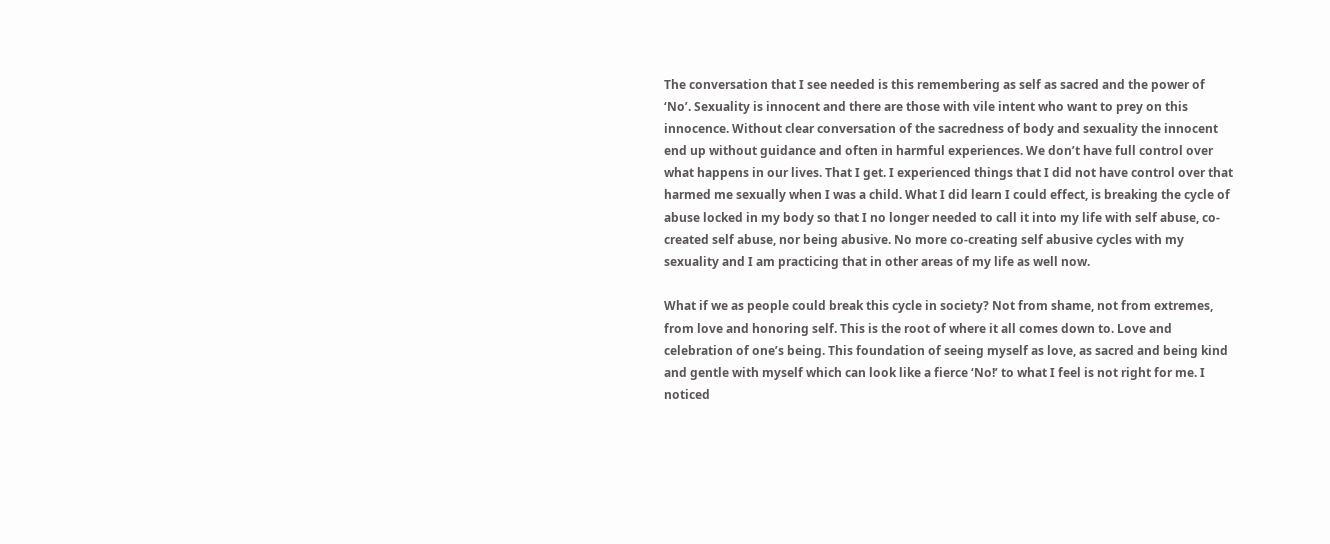The conversation that I see needed is this remembering as self as sacred and the power of ‘No’. Sexuality is innocent and there are those with vile intent who want to prey on this innocence. Without clear conversation of the sacredness of body and sexuality the innocent end up without guidance and often in harmful experiences. We don’t have full control over what happens in our lives. That I get. I experienced things that I did not have control over that harmed me sexually when I was a child. What I did learn I could effect, is breaking the cycle of abuse locked in my body so that I no longer needed to call it into my life with self abuse, co-created self abuse, nor being abusive. No more co-creating self abusive cycles with my sexuality and I am practicing that in other areas of my life as well now.

What if we as people could break this cycle in society? Not from shame, not from extremes, from love and honoring self. This is the root of where it all comes down to. Love and celebration of one’s being. This foundation of seeing myself as love, as sacred and being kind and gentle with myself which can look like a fierce ‘No!’ to what I feel is not right for me. I noticed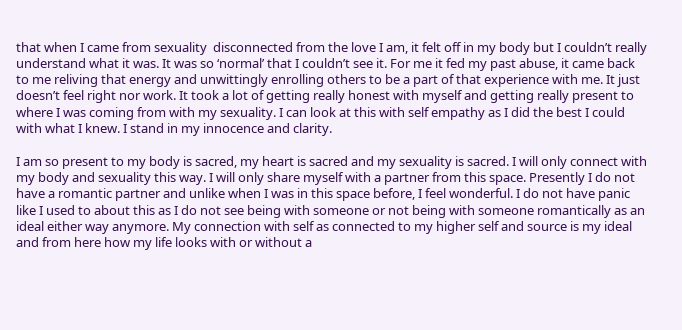that when I came from sexuality  disconnected from the love I am, it felt off in my body but I couldn’t really understand what it was. It was so ‘normal’ that I couldn’t see it. For me it fed my past abuse, it came back to me reliving that energy and unwittingly enrolling others to be a part of that experience with me. It just doesn’t feel right nor work. It took a lot of getting really honest with myself and getting really present to where I was coming from with my sexuality. I can look at this with self empathy as I did the best I could with what I knew. I stand in my innocence and clarity.

I am so present to my body is sacred, my heart is sacred and my sexuality is sacred. I will only connect with my body and sexuality this way. I will only share myself with a partner from this space. Presently I do not have a romantic partner and unlike when I was in this space before, I feel wonderful. I do not have panic like I used to about this as I do not see being with someone or not being with someone romantically as an ideal either way anymore. My connection with self as connected to my higher self and source is my ideal and from here how my life looks with or without a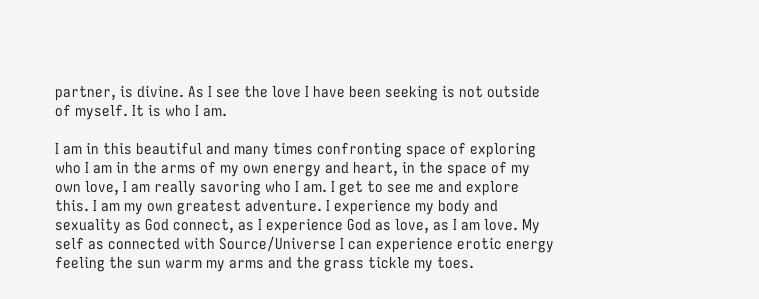partner, is divine. As I see the love I have been seeking is not outside of myself. It is who I am.

I am in this beautiful and many times confronting space of exploring who I am in the arms of my own energy and heart, in the space of my own love, I am really savoring who I am. I get to see me and explore this. I am my own greatest adventure. I experience my body and sexuality as God connect, as I experience God as love, as I am love. My self as connected with Source/Universe I can experience erotic energy feeling the sun warm my arms and the grass tickle my toes.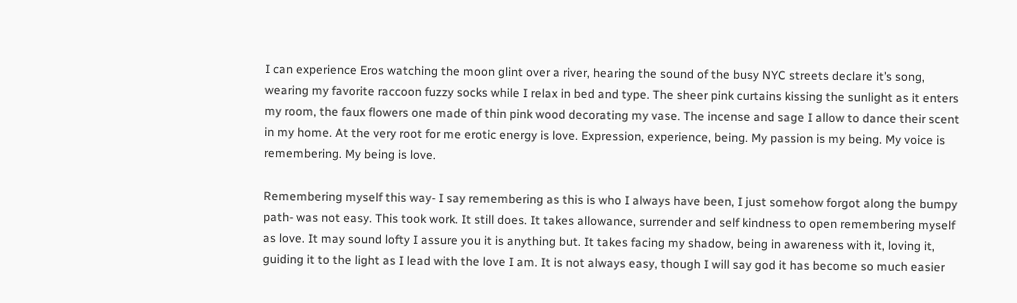I can experience Eros watching the moon glint over a river, hearing the sound of the busy NYC streets declare it’s song, wearing my favorite raccoon fuzzy socks while I relax in bed and type. The sheer pink curtains kissing the sunlight as it enters my room, the faux flowers one made of thin pink wood decorating my vase. The incense and sage I allow to dance their scent in my home. At the very root for me erotic energy is love. Expression, experience, being. My passion is my being. My voice is remembering. My being is love.

Remembering myself this way- I say remembering as this is who I always have been, I just somehow forgot along the bumpy path- was not easy. This took work. It still does. It takes allowance, surrender and self kindness to open remembering myself as love. It may sound lofty I assure you it is anything but. It takes facing my shadow, being in awareness with it, loving it, guiding it to the light as I lead with the love I am. It is not always easy, though I will say god it has become so much easier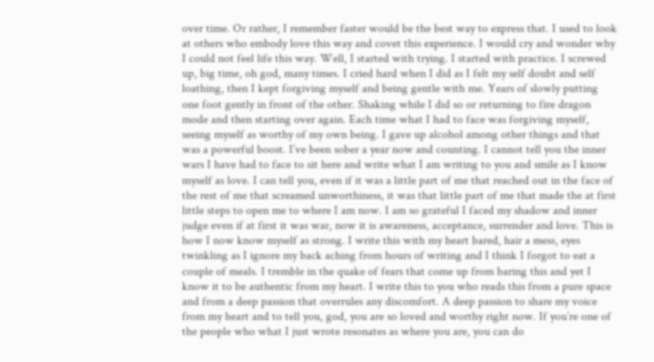over time. Or rather, I remember faster would be the best way to express that. I used to look at others who embody love this way and covet this experience. I would cry and wonder why I could not feel life this way. Well, I started with trying. I started with practice. I screwed up, big time, oh god, many times. I cried hard when I did as I felt my self doubt and self loathing, then I kept forgiving myself and being gentle with me. Years of slowly putting one foot gently in front of the other. Shaking while I did so or returning to fire dragon mode and then starting over again. Each time what I had to face was forgiving myself, seeing myself as worthy of my own being. I gave up alcohol among other things and that was a powerful boost. I’ve been sober a year now and counting. I cannot tell you the inner wars I have had to face to sit here and write what I am writing to you and smile as I know myself as love. I can tell you, even if it was a little part of me that reached out in the face of the rest of me that screamed unworthiness, it was that little part of me that made the at first little steps to open me to where I am now. I am so grateful I faced my shadow and inner judge even if at first it was war, now it is awareness, acceptance, surrender and love. This is how I now know myself as strong. I write this with my heart bared, hair a mess, eyes twinkling as I ignore my back aching from hours of writing and I think I forgot to eat a couple of meals. I tremble in the quake of fears that come up from baring this and yet I know it to be authentic from my heart. I write this to you who reads this from a pure space and from a deep passion that overrules any discomfort. A deep passion to share my voice from my heart and to tell you, god, you are so loved and worthy right now. If you’re one of the people who what I just wrote resonates as where you are, you can do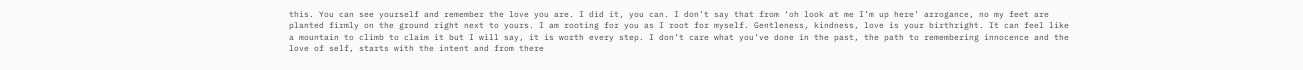this. You can see yourself and remember the love you are. I did it, you can. I don’t say that from ‘oh look at me I’m up here’ arrogance, no my feet are planted firmly on the ground right next to yours. I am rooting for you as I root for myself. Gentleness, kindness, love is your birthright. It can feel like a mountain to climb to claim it but I will say, it is worth every step. I don’t care what you’ve done in the past, the path to remembering innocence and the love of self, starts with the intent and from there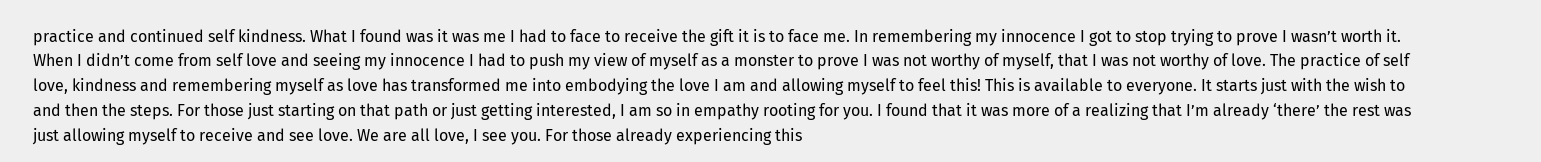practice and continued self kindness. What I found was it was me I had to face to receive the gift it is to face me. In remembering my innocence I got to stop trying to prove I wasn’t worth it. When I didn’t come from self love and seeing my innocence I had to push my view of myself as a monster to prove I was not worthy of myself, that I was not worthy of love. The practice of self love, kindness and remembering myself as love has transformed me into embodying the love I am and allowing myself to feel this! This is available to everyone. It starts just with the wish to and then the steps. For those just starting on that path or just getting interested, I am so in empathy rooting for you. I found that it was more of a realizing that I’m already ‘there’ the rest was just allowing myself to receive and see love. We are all love, I see you. For those already experiencing this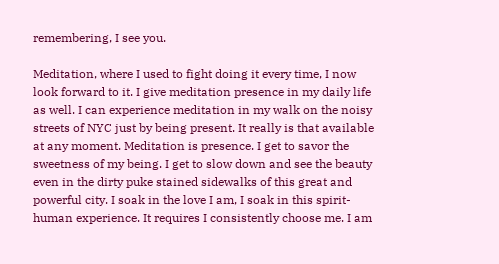remembering, I see you.

Meditation, where I used to fight doing it every time, I now look forward to it. I give meditation presence in my daily life as well. I can experience meditation in my walk on the noisy streets of NYC just by being present. It really is that available at any moment. Meditation is presence. I get to savor the sweetness of my being. I get to slow down and see the beauty even in the dirty puke stained sidewalks of this great and powerful city. I soak in the love I am, I soak in this spirit-human experience. It requires I consistently choose me. I am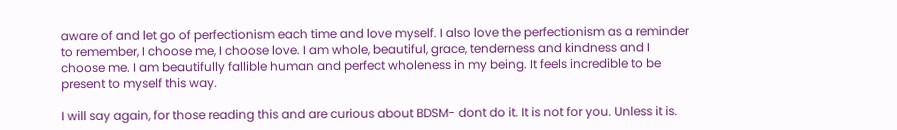aware of and let go of perfectionism each time and love myself. I also love the perfectionism as a reminder to remember, I choose me, I choose love. I am whole, beautiful, grace, tenderness and kindness and I choose me. I am beautifully fallible human and perfect wholeness in my being. It feels incredible to be present to myself this way.

I will say again, for those reading this and are curious about BDSM- dont do it. It is not for you. Unless it is.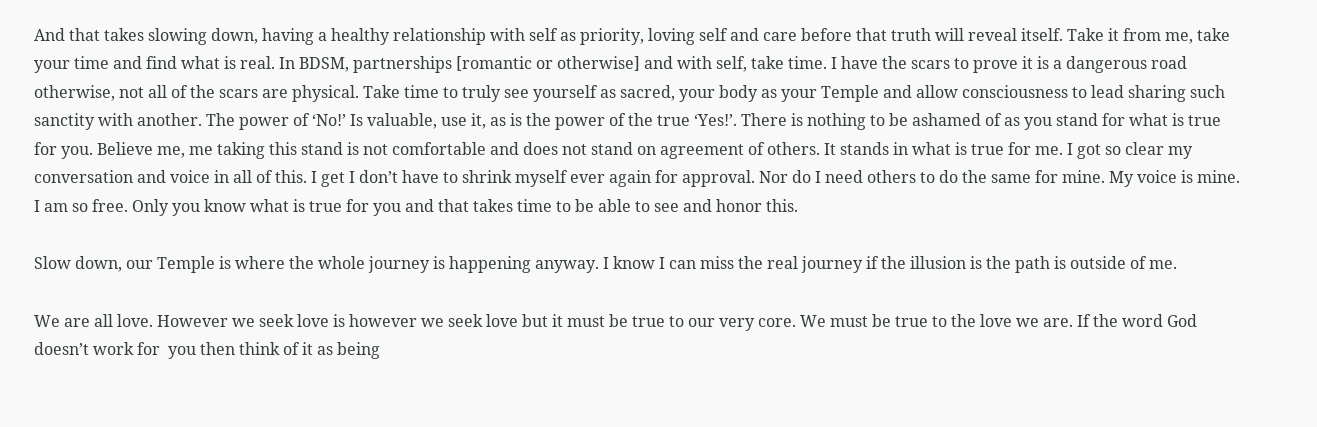And that takes slowing down, having a healthy relationship with self as priority, loving self and care before that truth will reveal itself. Take it from me, take your time and find what is real. In BDSM, partnerships [romantic or otherwise] and with self, take time. I have the scars to prove it is a dangerous road otherwise, not all of the scars are physical. Take time to truly see yourself as sacred, your body as your Temple and allow consciousness to lead sharing such sanctity with another. The power of ‘No!’ Is valuable, use it, as is the power of the true ‘Yes!’. There is nothing to be ashamed of as you stand for what is true for you. Believe me, me taking this stand is not comfortable and does not stand on agreement of others. It stands in what is true for me. I got so clear my conversation and voice in all of this. I get I don’t have to shrink myself ever again for approval. Nor do I need others to do the same for mine. My voice is mine. I am so free. Only you know what is true for you and that takes time to be able to see and honor this.

Slow down, our Temple is where the whole journey is happening anyway. I know I can miss the real journey if the illusion is the path is outside of me.

We are all love. However we seek love is however we seek love but it must be true to our very core. We must be true to the love we are. If the word God doesn’t work for  you then think of it as being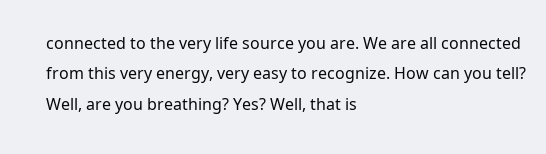connected to the very life source you are. We are all connected from this very energy, very easy to recognize. How can you tell? Well, are you breathing? Yes? Well, that is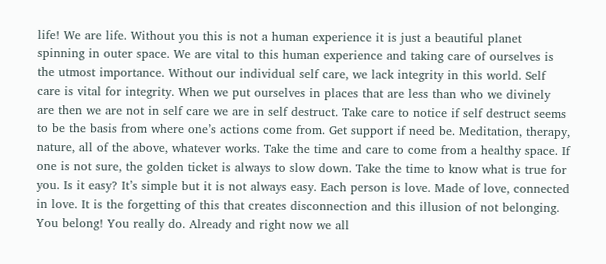life! We are life. Without you this is not a human experience it is just a beautiful planet spinning in outer space. We are vital to this human experience and taking care of ourselves is the utmost importance. Without our individual self care, we lack integrity in this world. Self care is vital for integrity. When we put ourselves in places that are less than who we divinely are then we are not in self care we are in self destruct. Take care to notice if self destruct seems to be the basis from where one’s actions come from. Get support if need be. Meditation, therapy, nature, all of the above, whatever works. Take the time and care to come from a healthy space. If one is not sure, the golden ticket is always to slow down. Take the time to know what is true for you. Is it easy? It’s simple but it is not always easy. Each person is love. Made of love, connected in love. It is the forgetting of this that creates disconnection and this illusion of not belonging. You belong! You really do. Already and right now we all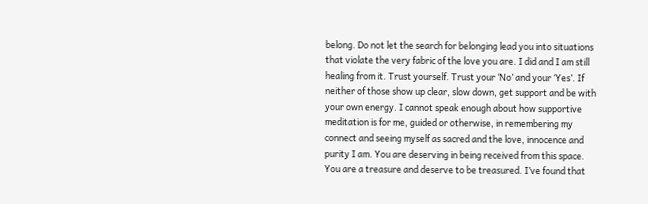belong. Do not let the search for belonging lead you into situations that violate the very fabric of the love you are. I did and I am still healing from it. Trust yourself. Trust your ‘No’ and your ‘Yes’. If neither of those show up clear, slow down, get support and be with your own energy. I cannot speak enough about how supportive meditation is for me, guided or otherwise, in remembering my connect and seeing myself as sacred and the love, innocence and purity I am. You are deserving in being received from this space. You are a treasure and deserve to be treasured. I’ve found that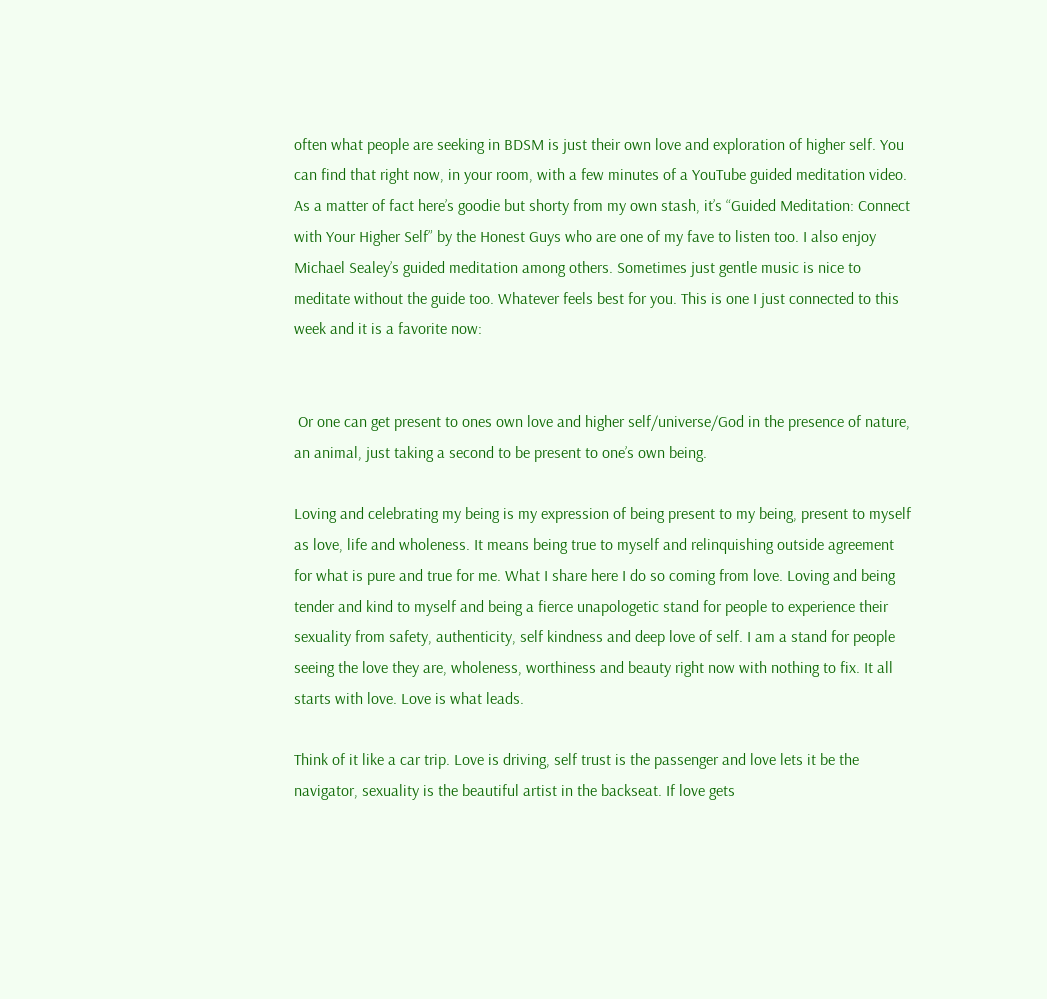often what people are seeking in BDSM is just their own love and exploration of higher self. You can find that right now, in your room, with a few minutes of a YouTube guided meditation video. As a matter of fact here’s goodie but shorty from my own stash, it’s “Guided Meditation: Connect with Your Higher Self” by the Honest Guys who are one of my fave to listen too. I also enjoy Michael Sealey’s guided meditation among others. Sometimes just gentle music is nice to meditate without the guide too. Whatever feels best for you. This is one I just connected to this week and it is a favorite now:


 Or one can get present to ones own love and higher self/universe/God in the presence of nature, an animal, just taking a second to be present to one’s own being.

Loving and celebrating my being is my expression of being present to my being, present to myself as love, life and wholeness. It means being true to myself and relinquishing outside agreement for what is pure and true for me. What I share here I do so coming from love. Loving and being tender and kind to myself and being a fierce unapologetic stand for people to experience their sexuality from safety, authenticity, self kindness and deep love of self. I am a stand for people seeing the love they are, wholeness, worthiness and beauty right now with nothing to fix. It all starts with love. Love is what leads.

Think of it like a car trip. Love is driving, self trust is the passenger and love lets it be the navigator, sexuality is the beautiful artist in the backseat. If love gets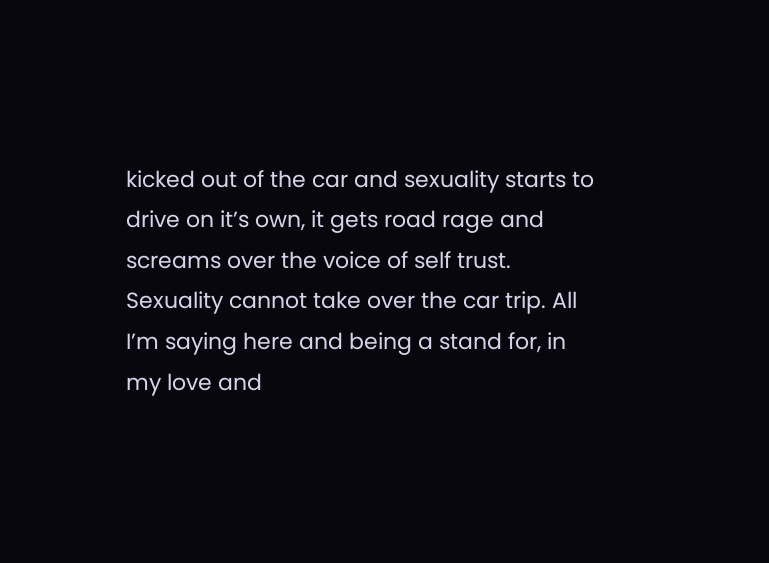kicked out of the car and sexuality starts to drive on it’s own, it gets road rage and screams over the voice of self trust. Sexuality cannot take over the car trip. All I’m saying here and being a stand for, in my love and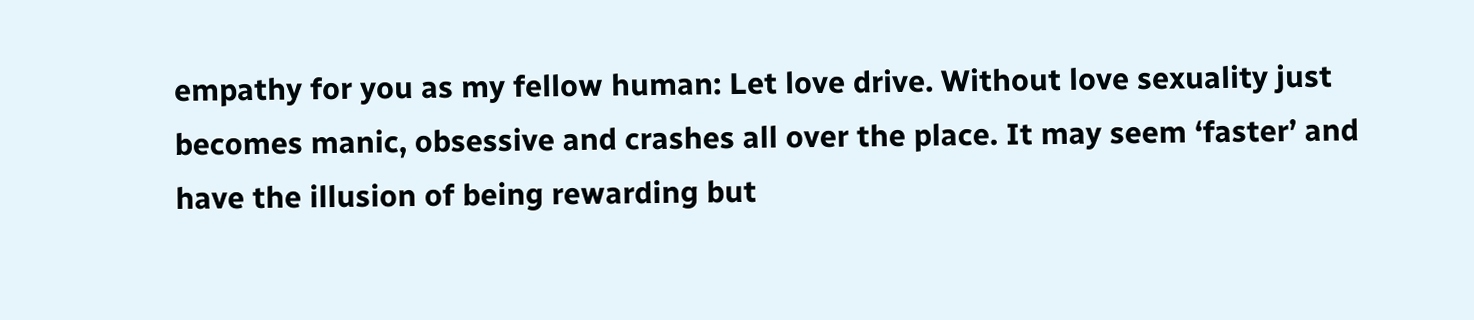empathy for you as my fellow human: Let love drive. Without love sexuality just becomes manic, obsessive and crashes all over the place. It may seem ‘faster’ and have the illusion of being rewarding but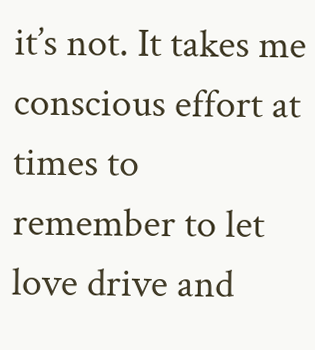it’s not. It takes me conscious effort at times to remember to let love drive and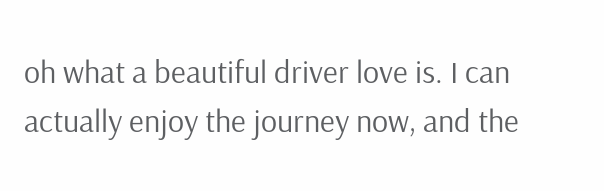oh what a beautiful driver love is. I can actually enjoy the journey now, and the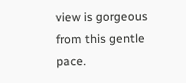view is gorgeous from this gentle pace.